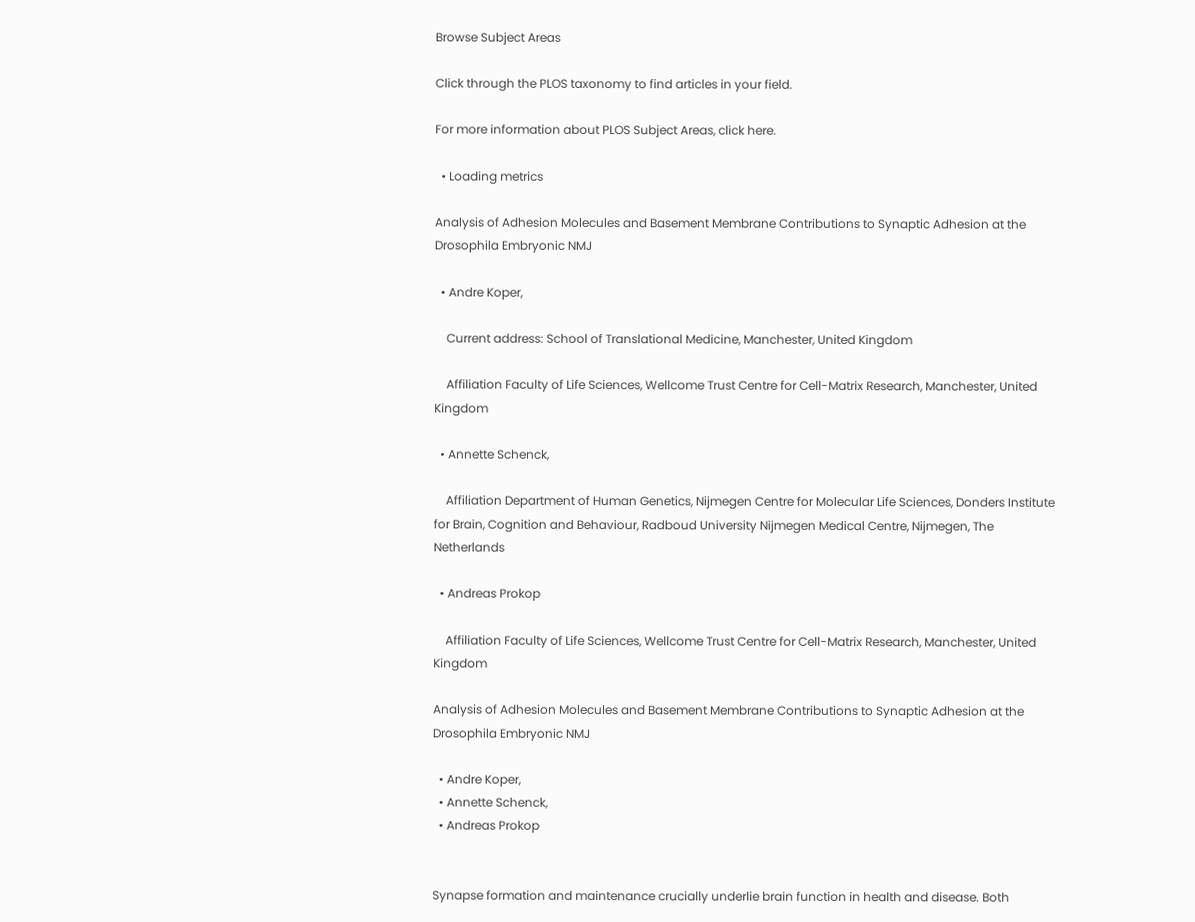Browse Subject Areas

Click through the PLOS taxonomy to find articles in your field.

For more information about PLOS Subject Areas, click here.

  • Loading metrics

Analysis of Adhesion Molecules and Basement Membrane Contributions to Synaptic Adhesion at the Drosophila Embryonic NMJ

  • Andre Koper,

    Current address: School of Translational Medicine, Manchester, United Kingdom

    Affiliation Faculty of Life Sciences, Wellcome Trust Centre for Cell-Matrix Research, Manchester, United Kingdom

  • Annette Schenck,

    Affiliation Department of Human Genetics, Nijmegen Centre for Molecular Life Sciences, Donders Institute for Brain, Cognition and Behaviour, Radboud University Nijmegen Medical Centre, Nijmegen, The Netherlands

  • Andreas Prokop

    Affiliation Faculty of Life Sciences, Wellcome Trust Centre for Cell-Matrix Research, Manchester, United Kingdom

Analysis of Adhesion Molecules and Basement Membrane Contributions to Synaptic Adhesion at the Drosophila Embryonic NMJ

  • Andre Koper,
  • Annette Schenck,
  • Andreas Prokop


Synapse formation and maintenance crucially underlie brain function in health and disease. Both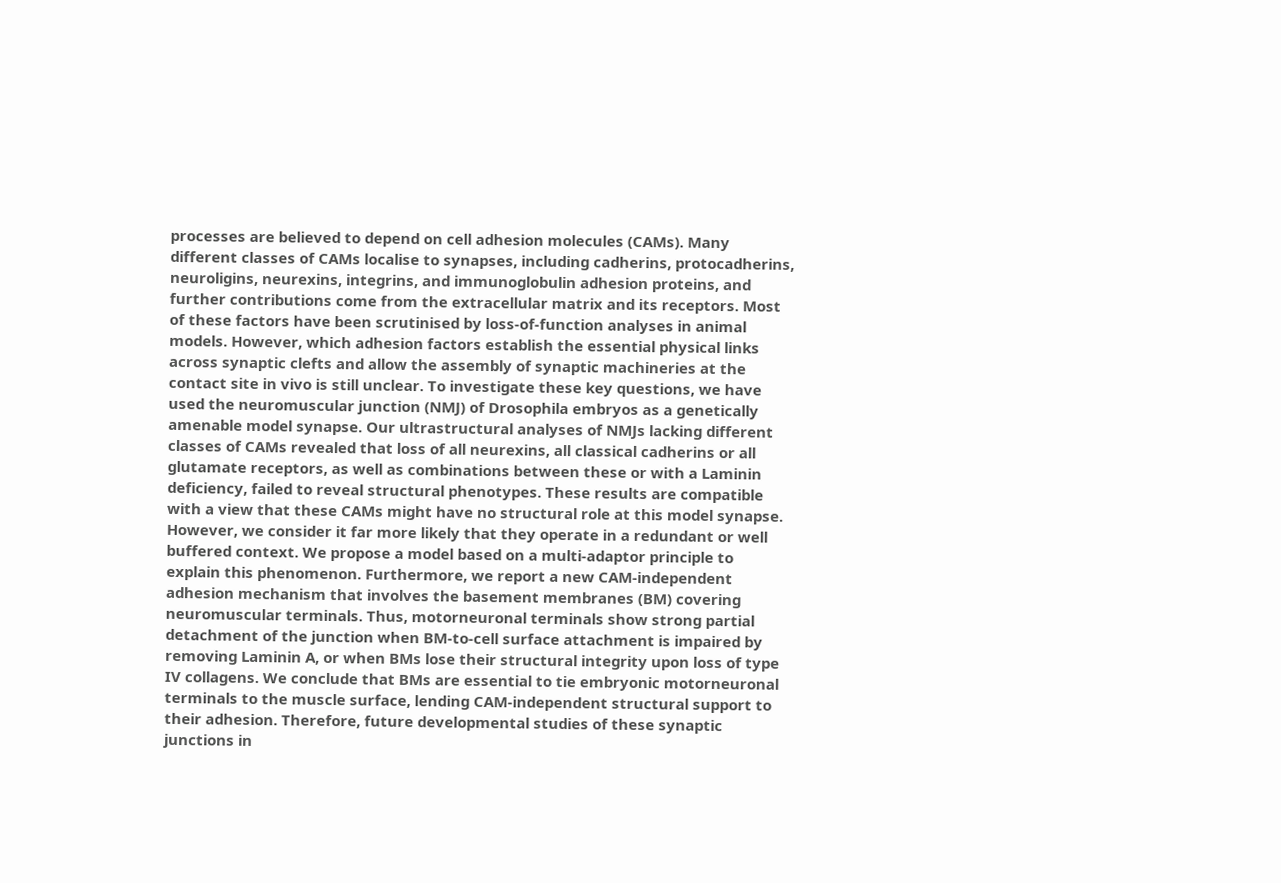processes are believed to depend on cell adhesion molecules (CAMs). Many different classes of CAMs localise to synapses, including cadherins, protocadherins, neuroligins, neurexins, integrins, and immunoglobulin adhesion proteins, and further contributions come from the extracellular matrix and its receptors. Most of these factors have been scrutinised by loss-of-function analyses in animal models. However, which adhesion factors establish the essential physical links across synaptic clefts and allow the assembly of synaptic machineries at the contact site in vivo is still unclear. To investigate these key questions, we have used the neuromuscular junction (NMJ) of Drosophila embryos as a genetically amenable model synapse. Our ultrastructural analyses of NMJs lacking different classes of CAMs revealed that loss of all neurexins, all classical cadherins or all glutamate receptors, as well as combinations between these or with a Laminin deficiency, failed to reveal structural phenotypes. These results are compatible with a view that these CAMs might have no structural role at this model synapse. However, we consider it far more likely that they operate in a redundant or well buffered context. We propose a model based on a multi-adaptor principle to explain this phenomenon. Furthermore, we report a new CAM-independent adhesion mechanism that involves the basement membranes (BM) covering neuromuscular terminals. Thus, motorneuronal terminals show strong partial detachment of the junction when BM-to-cell surface attachment is impaired by removing Laminin A, or when BMs lose their structural integrity upon loss of type IV collagens. We conclude that BMs are essential to tie embryonic motorneuronal terminals to the muscle surface, lending CAM-independent structural support to their adhesion. Therefore, future developmental studies of these synaptic junctions in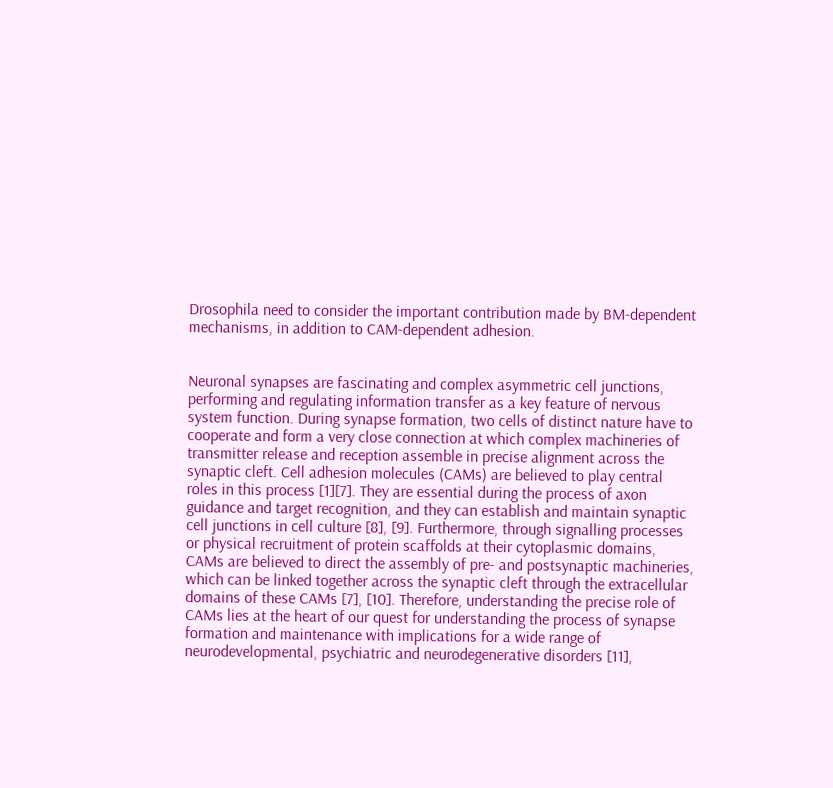Drosophila need to consider the important contribution made by BM-dependent mechanisms, in addition to CAM-dependent adhesion.


Neuronal synapses are fascinating and complex asymmetric cell junctions, performing and regulating information transfer as a key feature of nervous system function. During synapse formation, two cells of distinct nature have to cooperate and form a very close connection at which complex machineries of transmitter release and reception assemble in precise alignment across the synaptic cleft. Cell adhesion molecules (CAMs) are believed to play central roles in this process [1][7]. They are essential during the process of axon guidance and target recognition, and they can establish and maintain synaptic cell junctions in cell culture [8], [9]. Furthermore, through signalling processes or physical recruitment of protein scaffolds at their cytoplasmic domains, CAMs are believed to direct the assembly of pre- and postsynaptic machineries, which can be linked together across the synaptic cleft through the extracellular domains of these CAMs [7], [10]. Therefore, understanding the precise role of CAMs lies at the heart of our quest for understanding the process of synapse formation and maintenance with implications for a wide range of neurodevelopmental, psychiatric and neurodegenerative disorders [11],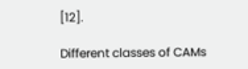[12].

Different classes of CAMs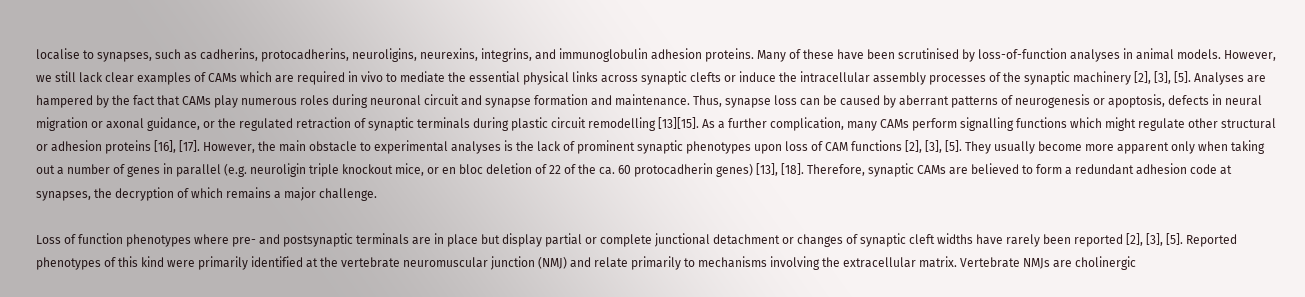localise to synapses, such as cadherins, protocadherins, neuroligins, neurexins, integrins, and immunoglobulin adhesion proteins. Many of these have been scrutinised by loss-of-function analyses in animal models. However, we still lack clear examples of CAMs which are required in vivo to mediate the essential physical links across synaptic clefts or induce the intracellular assembly processes of the synaptic machinery [2], [3], [5]. Analyses are hampered by the fact that CAMs play numerous roles during neuronal circuit and synapse formation and maintenance. Thus, synapse loss can be caused by aberrant patterns of neurogenesis or apoptosis, defects in neural migration or axonal guidance, or the regulated retraction of synaptic terminals during plastic circuit remodelling [13][15]. As a further complication, many CAMs perform signalling functions which might regulate other structural or adhesion proteins [16], [17]. However, the main obstacle to experimental analyses is the lack of prominent synaptic phenotypes upon loss of CAM functions [2], [3], [5]. They usually become more apparent only when taking out a number of genes in parallel (e.g. neuroligin triple knockout mice, or en bloc deletion of 22 of the ca. 60 protocadherin genes) [13], [18]. Therefore, synaptic CAMs are believed to form a redundant adhesion code at synapses, the decryption of which remains a major challenge.

Loss of function phenotypes where pre- and postsynaptic terminals are in place but display partial or complete junctional detachment or changes of synaptic cleft widths have rarely been reported [2], [3], [5]. Reported phenotypes of this kind were primarily identified at the vertebrate neuromuscular junction (NMJ) and relate primarily to mechanisms involving the extracellular matrix. Vertebrate NMJs are cholinergic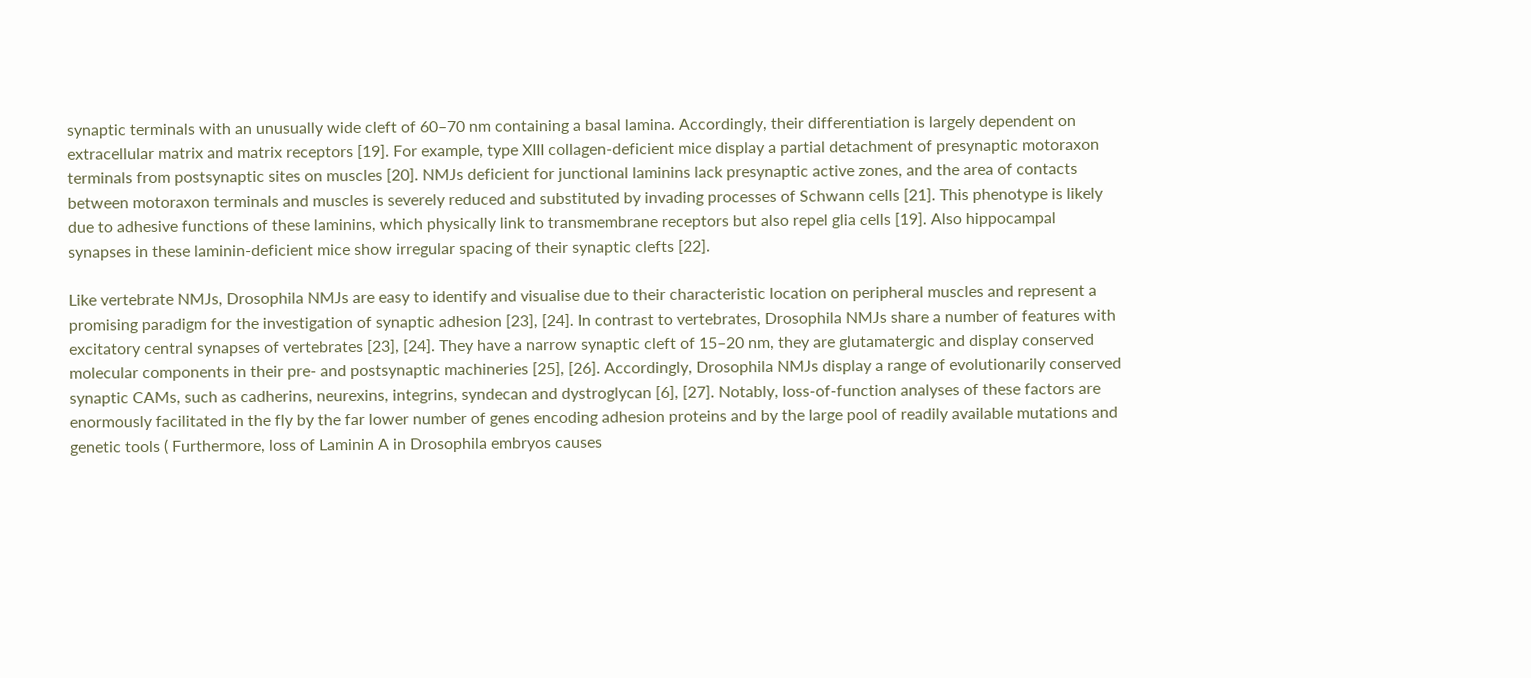synaptic terminals with an unusually wide cleft of 60–70 nm containing a basal lamina. Accordingly, their differentiation is largely dependent on extracellular matrix and matrix receptors [19]. For example, type XIII collagen-deficient mice display a partial detachment of presynaptic motoraxon terminals from postsynaptic sites on muscles [20]. NMJs deficient for junctional laminins lack presynaptic active zones, and the area of contacts between motoraxon terminals and muscles is severely reduced and substituted by invading processes of Schwann cells [21]. This phenotype is likely due to adhesive functions of these laminins, which physically link to transmembrane receptors but also repel glia cells [19]. Also hippocampal synapses in these laminin-deficient mice show irregular spacing of their synaptic clefts [22].

Like vertebrate NMJs, Drosophila NMJs are easy to identify and visualise due to their characteristic location on peripheral muscles and represent a promising paradigm for the investigation of synaptic adhesion [23], [24]. In contrast to vertebrates, Drosophila NMJs share a number of features with excitatory central synapses of vertebrates [23], [24]. They have a narrow synaptic cleft of 15–20 nm, they are glutamatergic and display conserved molecular components in their pre- and postsynaptic machineries [25], [26]. Accordingly, Drosophila NMJs display a range of evolutionarily conserved synaptic CAMs, such as cadherins, neurexins, integrins, syndecan and dystroglycan [6], [27]. Notably, loss-of-function analyses of these factors are enormously facilitated in the fly by the far lower number of genes encoding adhesion proteins and by the large pool of readily available mutations and genetic tools ( Furthermore, loss of Laminin A in Drosophila embryos causes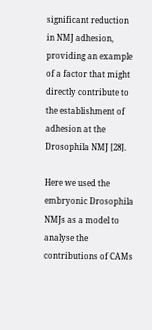significant reduction in NMJ adhesion, providing an example of a factor that might directly contribute to the establishment of adhesion at the Drosophila NMJ [28].

Here we used the embryonic Drosophila NMJs as a model to analyse the contributions of CAMs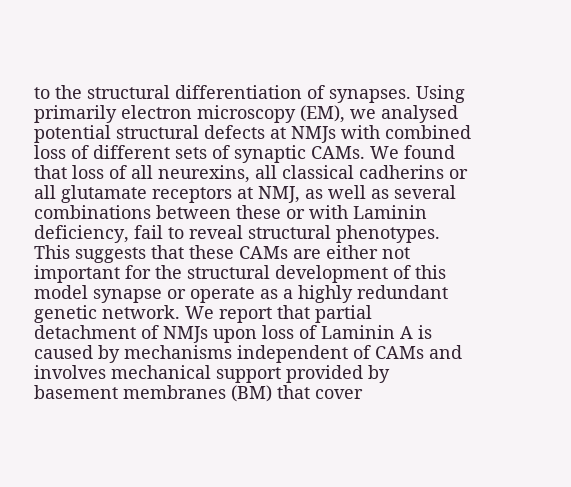to the structural differentiation of synapses. Using primarily electron microscopy (EM), we analysed potential structural defects at NMJs with combined loss of different sets of synaptic CAMs. We found that loss of all neurexins, all classical cadherins or all glutamate receptors at NMJ, as well as several combinations between these or with Laminin deficiency, fail to reveal structural phenotypes. This suggests that these CAMs are either not important for the structural development of this model synapse or operate as a highly redundant genetic network. We report that partial detachment of NMJs upon loss of Laminin A is caused by mechanisms independent of CAMs and involves mechanical support provided by basement membranes (BM) that cover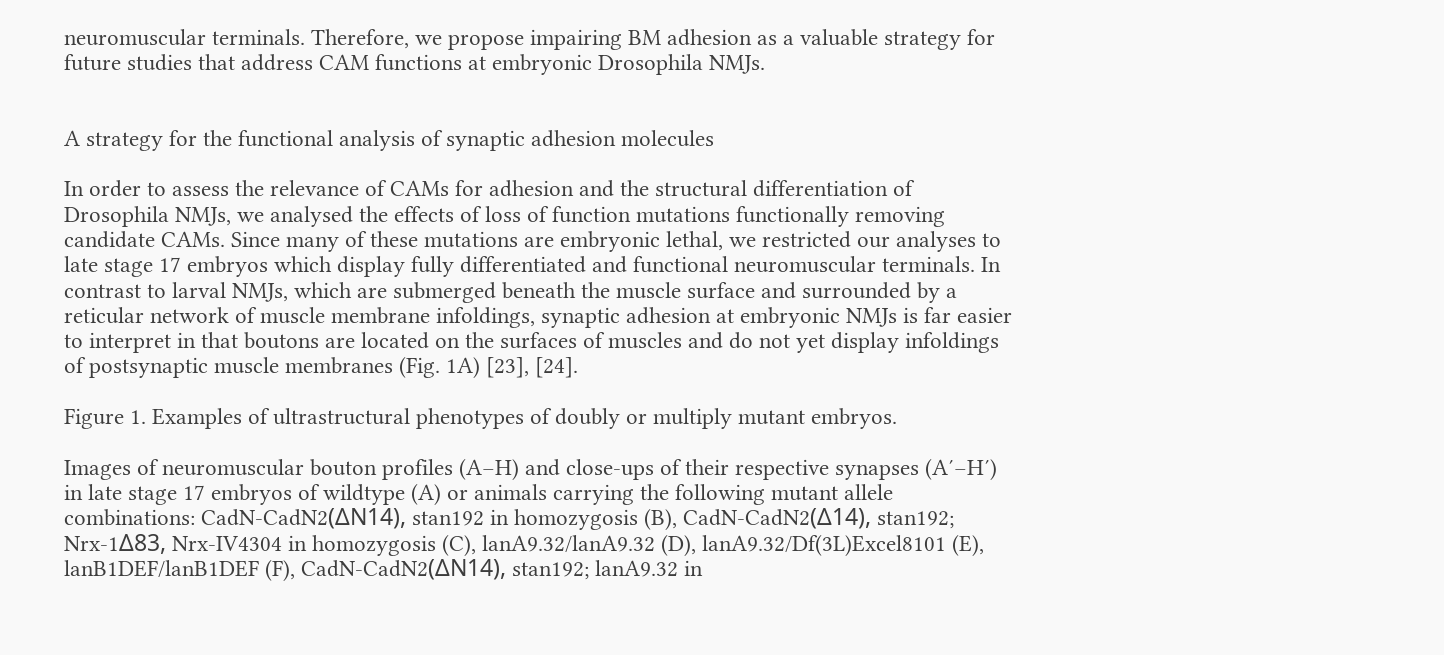neuromuscular terminals. Therefore, we propose impairing BM adhesion as a valuable strategy for future studies that address CAM functions at embryonic Drosophila NMJs.


A strategy for the functional analysis of synaptic adhesion molecules

In order to assess the relevance of CAMs for adhesion and the structural differentiation of Drosophila NMJs, we analysed the effects of loss of function mutations functionally removing candidate CAMs. Since many of these mutations are embryonic lethal, we restricted our analyses to late stage 17 embryos which display fully differentiated and functional neuromuscular terminals. In contrast to larval NMJs, which are submerged beneath the muscle surface and surrounded by a reticular network of muscle membrane infoldings, synaptic adhesion at embryonic NMJs is far easier to interpret in that boutons are located on the surfaces of muscles and do not yet display infoldings of postsynaptic muscle membranes (Fig. 1A) [23], [24].

Figure 1. Examples of ultrastructural phenotypes of doubly or multiply mutant embryos.

Images of neuromuscular bouton profiles (A–H) and close-ups of their respective synapses (A′–H′) in late stage 17 embryos of wildtype (A) or animals carrying the following mutant allele combinations: CadN-CadN2(ΔN14), stan192 in homozygosis (B), CadN-CadN2(Δ14), stan192; Nrx-1Δ83, Nrx-IV4304 in homozygosis (C), lanA9.32/lanA9.32 (D), lanA9.32/Df(3L)Excel8101 (E), lanB1DEF/lanB1DEF (F), CadN-CadN2(ΔN14), stan192; lanA9.32 in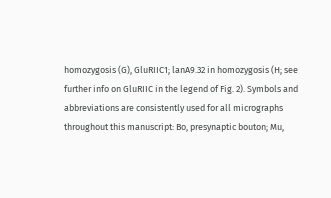homozygosis (G), GluRIIC1; lanA9.32 in homozygosis (H; see further info on GluRIIC in the legend of Fig. 2). Symbols and abbreviations are consistently used for all micrographs throughout this manuscript: Bo, presynaptic bouton; Mu,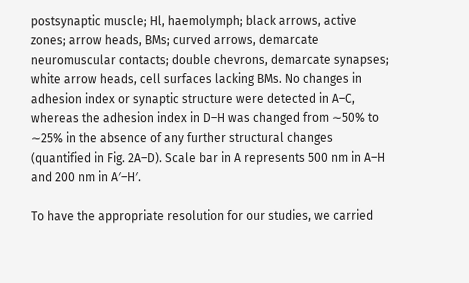postsynaptic muscle; Hl, haemolymph; black arrows, active zones; arrow heads, BMs; curved arrows, demarcate neuromuscular contacts; double chevrons, demarcate synapses; white arrow heads, cell surfaces lacking BMs. No changes in adhesion index or synaptic structure were detected in A–C, whereas the adhesion index in D–H was changed from ∼50% to ∼25% in the absence of any further structural changes (quantified in Fig. 2A–D). Scale bar in A represents 500 nm in A–H and 200 nm in A′–H′.

To have the appropriate resolution for our studies, we carried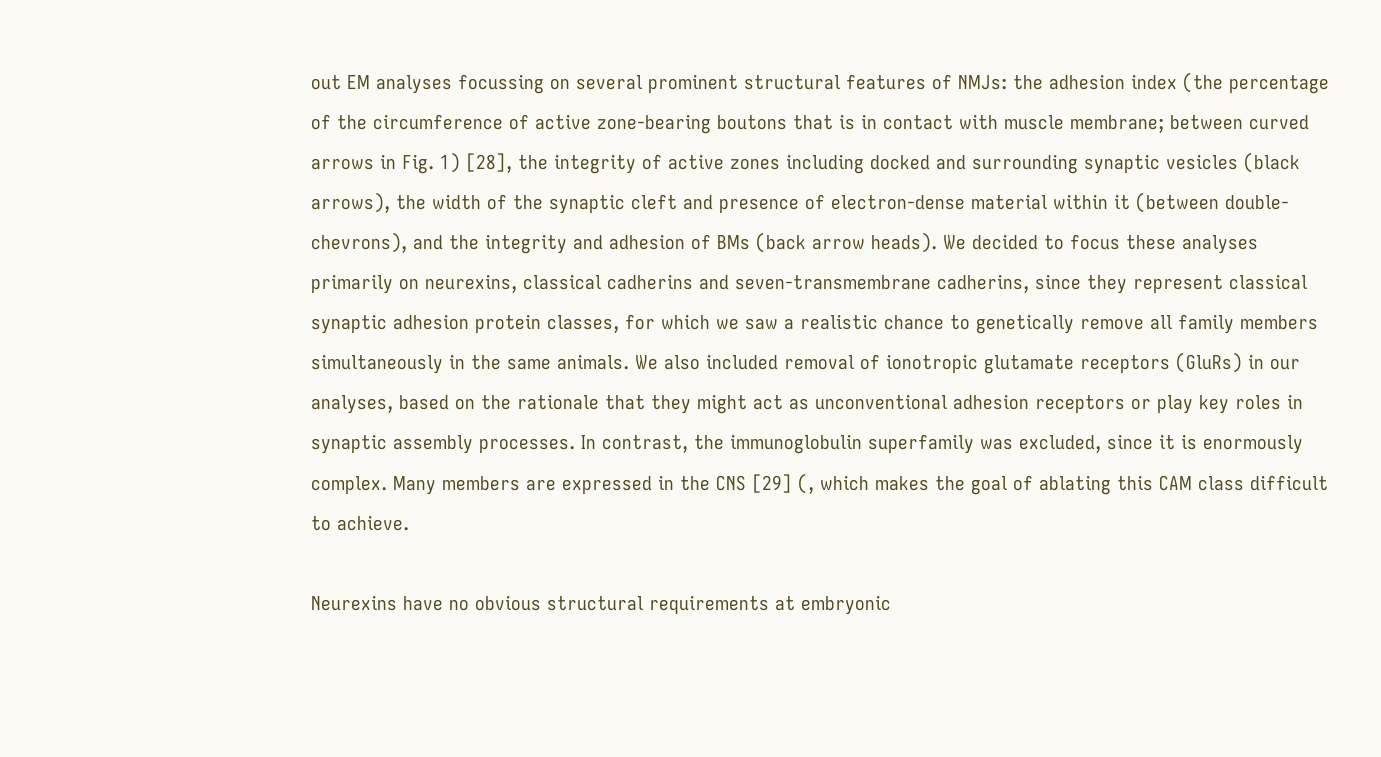out EM analyses focussing on several prominent structural features of NMJs: the adhesion index (the percentage of the circumference of active zone-bearing boutons that is in contact with muscle membrane; between curved arrows in Fig. 1) [28], the integrity of active zones including docked and surrounding synaptic vesicles (black arrows), the width of the synaptic cleft and presence of electron-dense material within it (between double-chevrons), and the integrity and adhesion of BMs (back arrow heads). We decided to focus these analyses primarily on neurexins, classical cadherins and seven-transmembrane cadherins, since they represent classical synaptic adhesion protein classes, for which we saw a realistic chance to genetically remove all family members simultaneously in the same animals. We also included removal of ionotropic glutamate receptors (GluRs) in our analyses, based on the rationale that they might act as unconventional adhesion receptors or play key roles in synaptic assembly processes. In contrast, the immunoglobulin superfamily was excluded, since it is enormously complex. Many members are expressed in the CNS [29] (, which makes the goal of ablating this CAM class difficult to achieve.

Neurexins have no obvious structural requirements at embryonic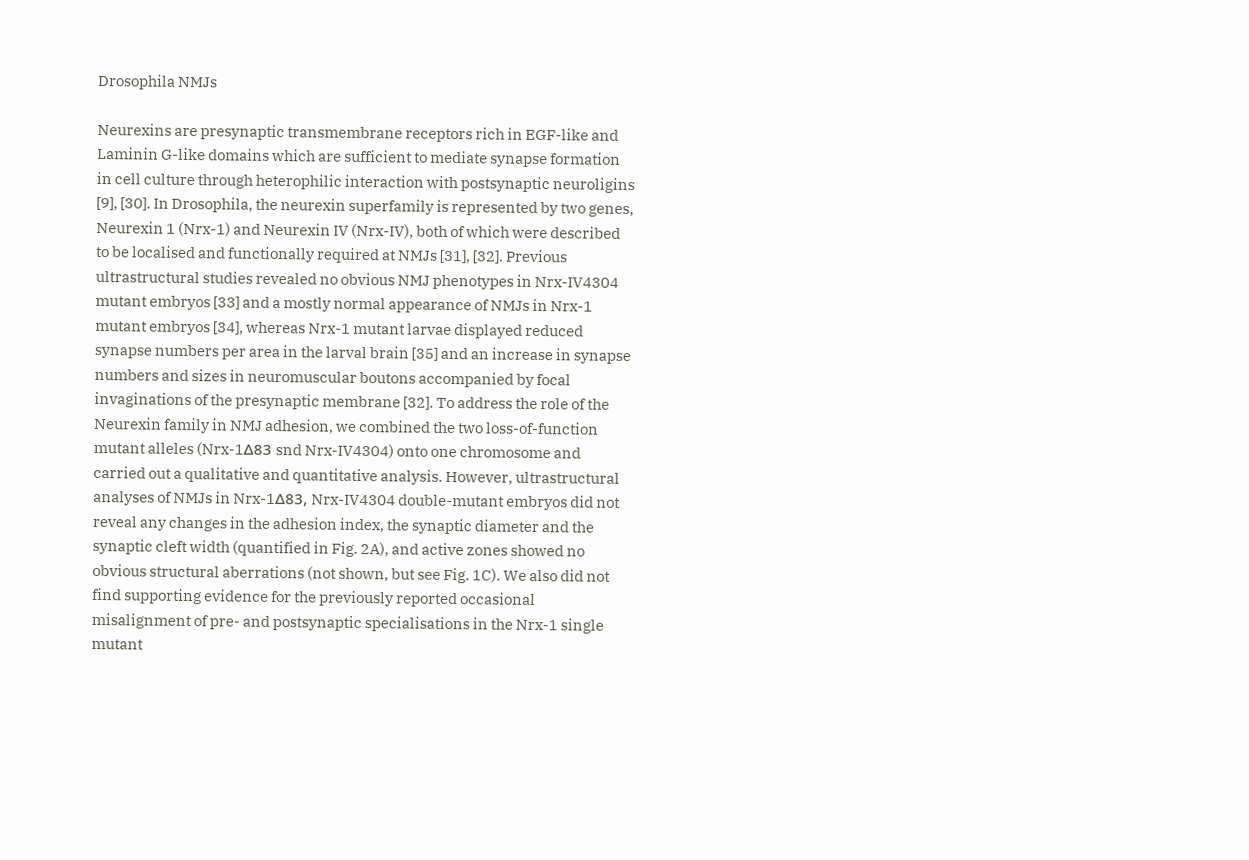Drosophila NMJs

Neurexins are presynaptic transmembrane receptors rich in EGF-like and Laminin G-like domains which are sufficient to mediate synapse formation in cell culture through heterophilic interaction with postsynaptic neuroligins [9], [30]. In Drosophila, the neurexin superfamily is represented by two genes, Neurexin 1 (Nrx-1) and Neurexin IV (Nrx-IV), both of which were described to be localised and functionally required at NMJs [31], [32]. Previous ultrastructural studies revealed no obvious NMJ phenotypes in Nrx-IV4304 mutant embryos [33] and a mostly normal appearance of NMJs in Nrx-1 mutant embryos [34], whereas Nrx-1 mutant larvae displayed reduced synapse numbers per area in the larval brain [35] and an increase in synapse numbers and sizes in neuromuscular boutons accompanied by focal invaginations of the presynaptic membrane [32]. To address the role of the Neurexin family in NMJ adhesion, we combined the two loss-of-function mutant alleles (Nrx-1Δ83 snd Nrx-IV4304) onto one chromosome and carried out a qualitative and quantitative analysis. However, ultrastructural analyses of NMJs in Nrx-1Δ83, Nrx-IV4304 double-mutant embryos did not reveal any changes in the adhesion index, the synaptic diameter and the synaptic cleft width (quantified in Fig. 2A), and active zones showed no obvious structural aberrations (not shown, but see Fig. 1C). We also did not find supporting evidence for the previously reported occasional misalignment of pre- and postsynaptic specialisations in the Nrx-1 single mutant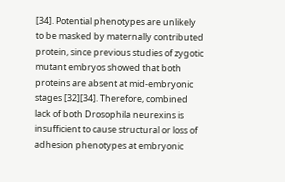[34]. Potential phenotypes are unlikely to be masked by maternally contributed protein, since previous studies of zygotic mutant embryos showed that both proteins are absent at mid-embryonic stages [32][34]. Therefore, combined lack of both Drosophila neurexins is insufficient to cause structural or loss of adhesion phenotypes at embryonic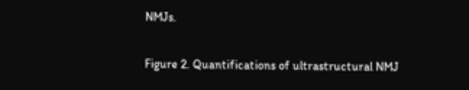NMJs.

Figure 2. Quantifications of ultrastructural NMJ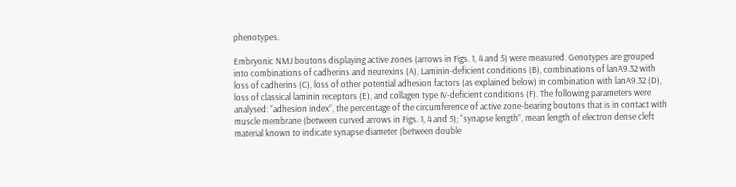phenotypes.

Embryonic NMJ boutons displaying active zones (arrows in Figs. 1, 4 and 5) were measured. Genotypes are grouped into combinations of cadherins and neurexins (A), Laminin-deficient conditions (B), combinations of lanA9.32 with loss of cadherins (C), loss of other potential adhesion factors (as explained below) in combination with lanA9.32 (D), loss of classical laminin receptors (E), and collagen type IV-deficient conditions (F). The following parameters were analysed: “adhesion index”, the percentage of the circumference of active zone-bearing boutons that is in contact with muscle membrane (between curved arrows in Figs. 1, 4 and 5); “synapse length”, mean length of electron dense cleft material known to indicate synapse diameter (between double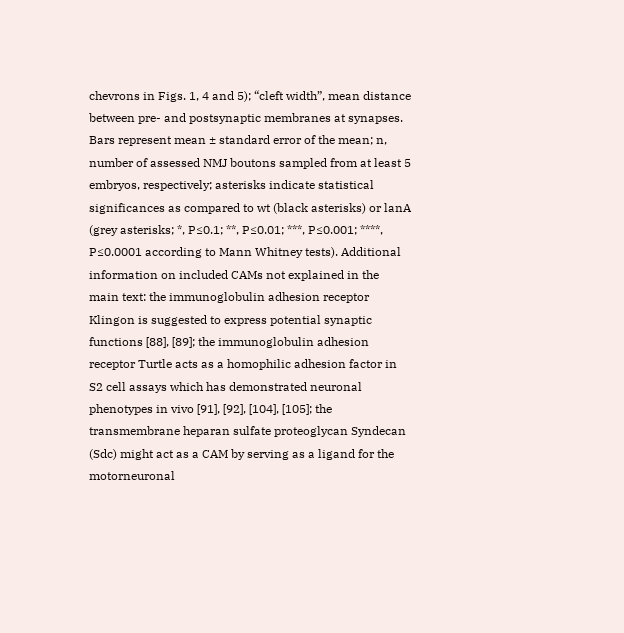chevrons in Figs. 1, 4 and 5); “cleft width”, mean distance between pre- and postsynaptic membranes at synapses. Bars represent mean ± standard error of the mean; n, number of assessed NMJ boutons sampled from at least 5 embryos, respectively; asterisks indicate statistical significances as compared to wt (black asterisks) or lanA (grey asterisks; *, P≤0.1; **, P≤0.01; ***, P≤0.001; ****, P≤0.0001 according to Mann Whitney tests). Additional information on included CAMs not explained in the main text: the immunoglobulin adhesion receptor Klingon is suggested to express potential synaptic functions [88], [89]; the immunoglobulin adhesion receptor Turtle acts as a homophilic adhesion factor in S2 cell assays which has demonstrated neuronal phenotypes in vivo [91], [92], [104], [105]; the transmembrane heparan sulfate proteoglycan Syndecan (Sdc) might act as a CAM by serving as a ligand for the motorneuronal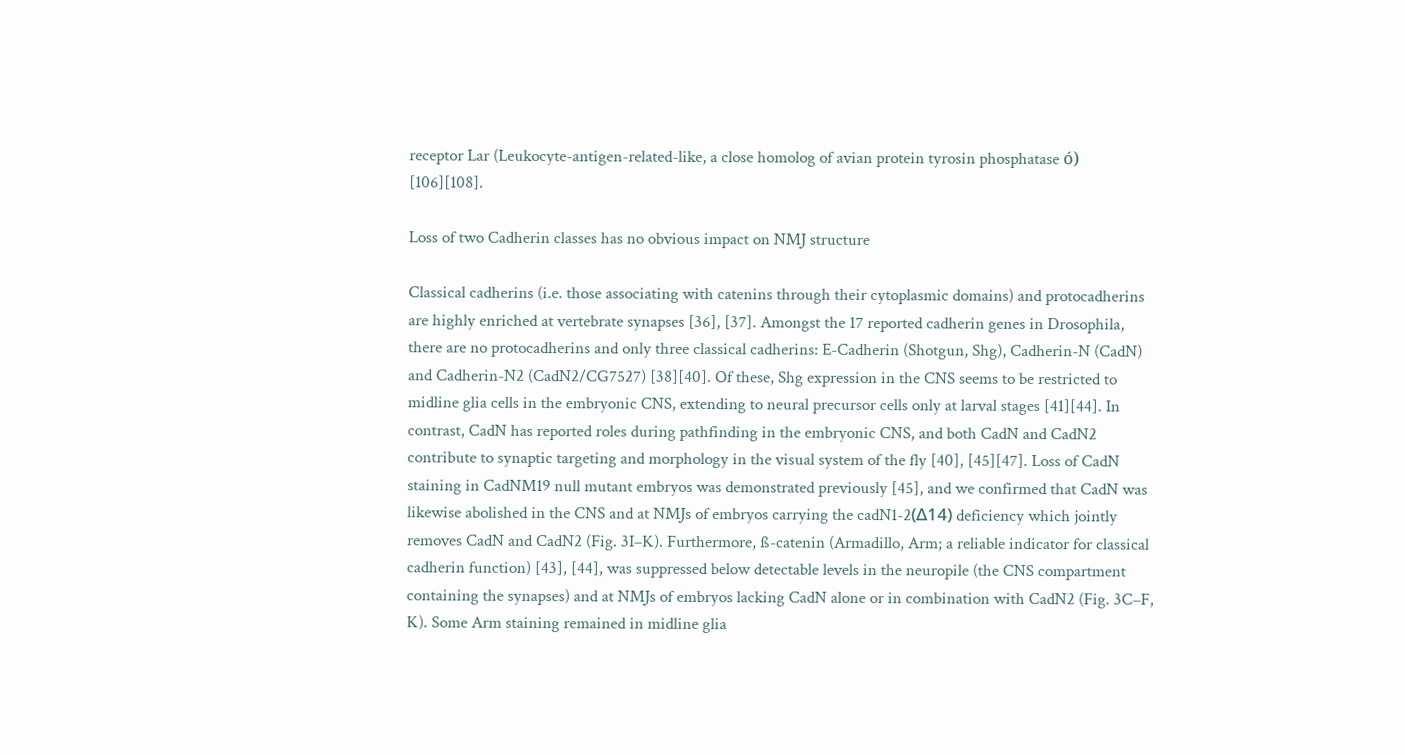receptor Lar (Leukocyte-antigen-related-like, a close homolog of avian protein tyrosin phosphatase ó) [106][108].

Loss of two Cadherin classes has no obvious impact on NMJ structure

Classical cadherins (i.e. those associating with catenins through their cytoplasmic domains) and protocadherins are highly enriched at vertebrate synapses [36], [37]. Amongst the 17 reported cadherin genes in Drosophila, there are no protocadherins and only three classical cadherins: E-Cadherin (Shotgun, Shg), Cadherin-N (CadN) and Cadherin-N2 (CadN2/CG7527) [38][40]. Of these, Shg expression in the CNS seems to be restricted to midline glia cells in the embryonic CNS, extending to neural precursor cells only at larval stages [41][44]. In contrast, CadN has reported roles during pathfinding in the embryonic CNS, and both CadN and CadN2 contribute to synaptic targeting and morphology in the visual system of the fly [40], [45][47]. Loss of CadN staining in CadNM19 null mutant embryos was demonstrated previously [45], and we confirmed that CadN was likewise abolished in the CNS and at NMJs of embryos carrying the cadN1-2(Δ14) deficiency which jointly removes CadN and CadN2 (Fig. 3I–K). Furthermore, ß-catenin (Armadillo, Arm; a reliable indicator for classical cadherin function) [43], [44], was suppressed below detectable levels in the neuropile (the CNS compartment containing the synapses) and at NMJs of embryos lacking CadN alone or in combination with CadN2 (Fig. 3C–F, K). Some Arm staining remained in midline glia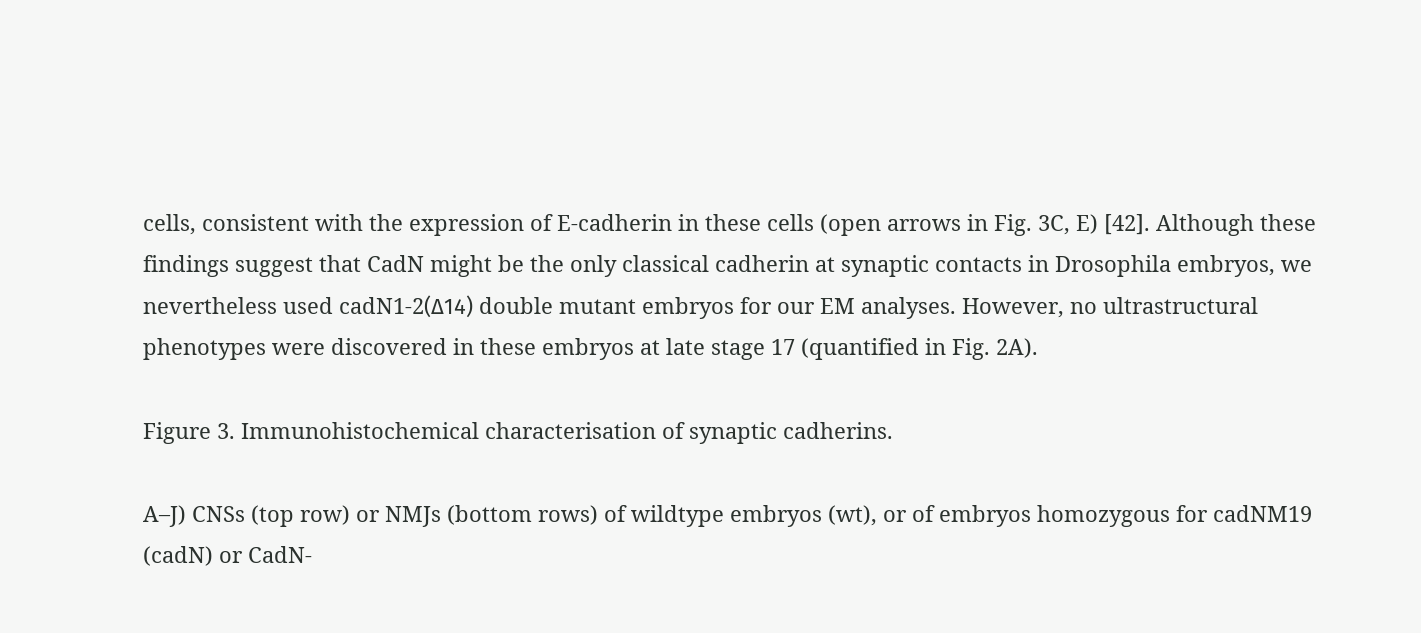cells, consistent with the expression of E-cadherin in these cells (open arrows in Fig. 3C, E) [42]. Although these findings suggest that CadN might be the only classical cadherin at synaptic contacts in Drosophila embryos, we nevertheless used cadN1-2(Δ14) double mutant embryos for our EM analyses. However, no ultrastructural phenotypes were discovered in these embryos at late stage 17 (quantified in Fig. 2A).

Figure 3. Immunohistochemical characterisation of synaptic cadherins.

A–J) CNSs (top row) or NMJs (bottom rows) of wildtype embryos (wt), or of embryos homozygous for cadNM19 (cadN) or CadN-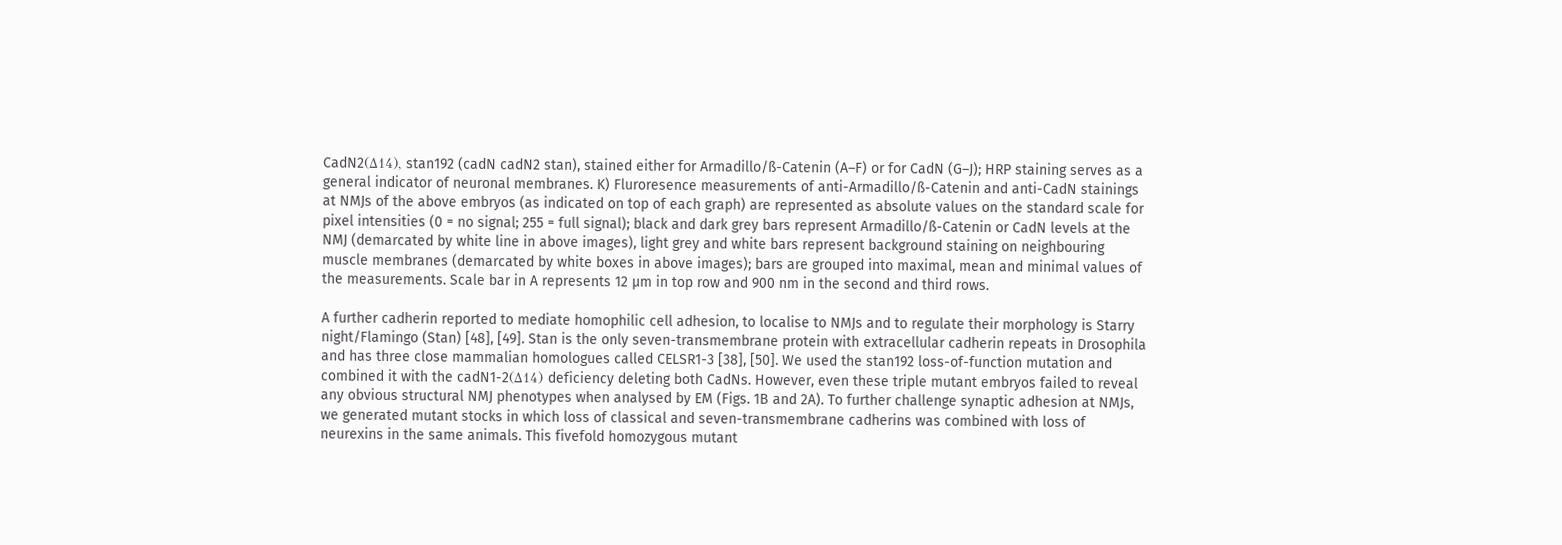CadN2(Δ14), stan192 (cadN cadN2 stan), stained either for Armadillo/ß-Catenin (A–F) or for CadN (G–J); HRP staining serves as a general indicator of neuronal membranes. K) Fluroresence measurements of anti-Armadillo/ß-Catenin and anti-CadN stainings at NMJs of the above embryos (as indicated on top of each graph) are represented as absolute values on the standard scale for pixel intensities (0 = no signal; 255 = full signal); black and dark grey bars represent Armadillo/ß-Catenin or CadN levels at the NMJ (demarcated by white line in above images), light grey and white bars represent background staining on neighbouring muscle membranes (demarcated by white boxes in above images); bars are grouped into maximal, mean and minimal values of the measurements. Scale bar in A represents 12 µm in top row and 900 nm in the second and third rows.

A further cadherin reported to mediate homophilic cell adhesion, to localise to NMJs and to regulate their morphology is Starry night/Flamingo (Stan) [48], [49]. Stan is the only seven-transmembrane protein with extracellular cadherin repeats in Drosophila and has three close mammalian homologues called CELSR1-3 [38], [50]. We used the stan192 loss-of-function mutation and combined it with the cadN1-2(Δ14) deficiency deleting both CadNs. However, even these triple mutant embryos failed to reveal any obvious structural NMJ phenotypes when analysed by EM (Figs. 1B and 2A). To further challenge synaptic adhesion at NMJs, we generated mutant stocks in which loss of classical and seven-transmembrane cadherins was combined with loss of neurexins in the same animals. This fivefold homozygous mutant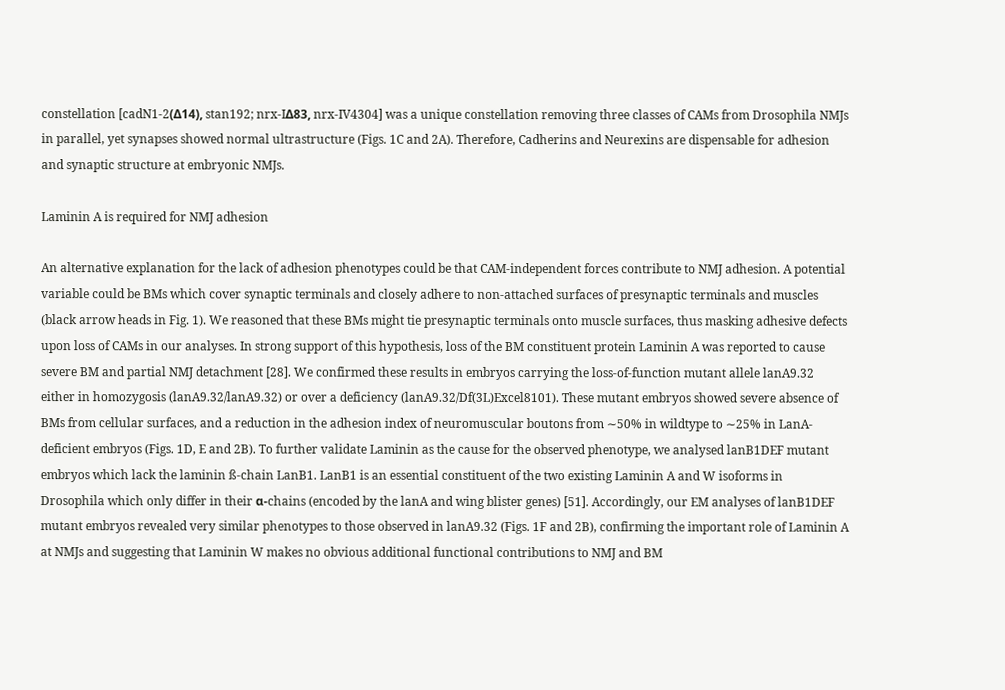constellation [cadN1-2(Δ14), stan192; nrx-IΔ83, nrx-IV4304] was a unique constellation removing three classes of CAMs from Drosophila NMJs in parallel, yet synapses showed normal ultrastructure (Figs. 1C and 2A). Therefore, Cadherins and Neurexins are dispensable for adhesion and synaptic structure at embryonic NMJs.

Laminin A is required for NMJ adhesion

An alternative explanation for the lack of adhesion phenotypes could be that CAM-independent forces contribute to NMJ adhesion. A potential variable could be BMs which cover synaptic terminals and closely adhere to non-attached surfaces of presynaptic terminals and muscles (black arrow heads in Fig. 1). We reasoned that these BMs might tie presynaptic terminals onto muscle surfaces, thus masking adhesive defects upon loss of CAMs in our analyses. In strong support of this hypothesis, loss of the BM constituent protein Laminin A was reported to cause severe BM and partial NMJ detachment [28]. We confirmed these results in embryos carrying the loss-of-function mutant allele lanA9.32 either in homozygosis (lanA9.32/lanA9.32) or over a deficiency (lanA9.32/Df(3L)Excel8101). These mutant embryos showed severe absence of BMs from cellular surfaces, and a reduction in the adhesion index of neuromuscular boutons from ∼50% in wildtype to ∼25% in LanA-deficient embryos (Figs. 1D, E and 2B). To further validate Laminin as the cause for the observed phenotype, we analysed lanB1DEF mutant embryos which lack the laminin ß-chain LanB1. LanB1 is an essential constituent of the two existing Laminin A and W isoforms in Drosophila which only differ in their α-chains (encoded by the lanA and wing blister genes) [51]. Accordingly, our EM analyses of lanB1DEF mutant embryos revealed very similar phenotypes to those observed in lanA9.32 (Figs. 1F and 2B), confirming the important role of Laminin A at NMJs and suggesting that Laminin W makes no obvious additional functional contributions to NMJ and BM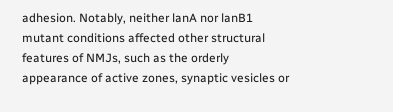adhesion. Notably, neither lanA nor lanB1 mutant conditions affected other structural features of NMJs, such as the orderly appearance of active zones, synaptic vesicles or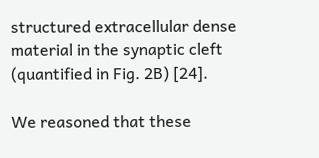structured extracellular dense material in the synaptic cleft (quantified in Fig. 2B) [24].

We reasoned that these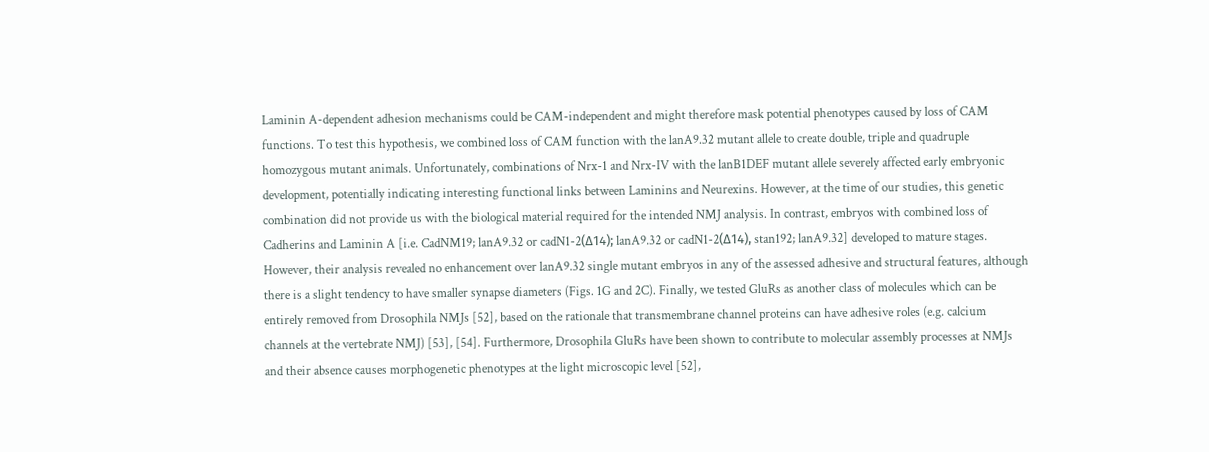Laminin A-dependent adhesion mechanisms could be CAM-independent and might therefore mask potential phenotypes caused by loss of CAM functions. To test this hypothesis, we combined loss of CAM function with the lanA9.32 mutant allele to create double, triple and quadruple homozygous mutant animals. Unfortunately, combinations of Nrx-1 and Nrx-IV with the lanB1DEF mutant allele severely affected early embryonic development, potentially indicating interesting functional links between Laminins and Neurexins. However, at the time of our studies, this genetic combination did not provide us with the biological material required for the intended NMJ analysis. In contrast, embryos with combined loss of Cadherins and Laminin A [i.e. CadNM19; lanA9.32 or cadN1-2(Δ14); lanA9.32 or cadN1-2(Δ14), stan192; lanA9.32] developed to mature stages. However, their analysis revealed no enhancement over lanA9.32 single mutant embryos in any of the assessed adhesive and structural features, although there is a slight tendency to have smaller synapse diameters (Figs. 1G and 2C). Finally, we tested GluRs as another class of molecules which can be entirely removed from Drosophila NMJs [52], based on the rationale that transmembrane channel proteins can have adhesive roles (e.g. calcium channels at the vertebrate NMJ) [53], [54]. Furthermore, Drosophila GluRs have been shown to contribute to molecular assembly processes at NMJs and their absence causes morphogenetic phenotypes at the light microscopic level [52],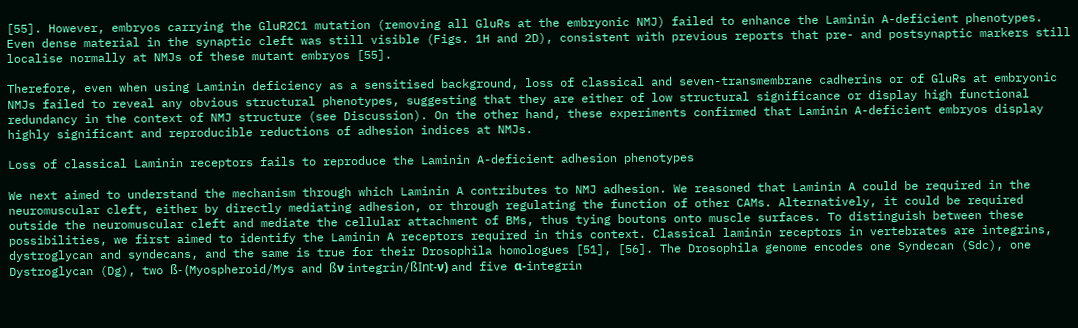[55]. However, embryos carrying the GluR2C1 mutation (removing all GluRs at the embryonic NMJ) failed to enhance the Laminin A-deficient phenotypes. Even dense material in the synaptic cleft was still visible (Figs. 1H and 2D), consistent with previous reports that pre- and postsynaptic markers still localise normally at NMJs of these mutant embryos [55].

Therefore, even when using Laminin deficiency as a sensitised background, loss of classical and seven-transmembrane cadherins or of GluRs at embryonic NMJs failed to reveal any obvious structural phenotypes, suggesting that they are either of low structural significance or display high functional redundancy in the context of NMJ structure (see Discussion). On the other hand, these experiments confirmed that Laminin A-deficient embryos display highly significant and reproducible reductions of adhesion indices at NMJs.

Loss of classical Laminin receptors fails to reproduce the Laminin A-deficient adhesion phenotypes

We next aimed to understand the mechanism through which Laminin A contributes to NMJ adhesion. We reasoned that Laminin A could be required in the neuromuscular cleft, either by directly mediating adhesion, or through regulating the function of other CAMs. Alternatively, it could be required outside the neuromuscular cleft and mediate the cellular attachment of BMs, thus tying boutons onto muscle surfaces. To distinguish between these possibilities, we first aimed to identify the Laminin A receptors required in this context. Classical laminin receptors in vertebrates are integrins, dystroglycan and syndecans, and the same is true for their Drosophila homologues [51], [56]. The Drosophila genome encodes one Syndecan (Sdc), one Dystroglycan (Dg), two ß- (Myospheroid/Mys and ßν integrin/ßInt-ν) and five α-integrin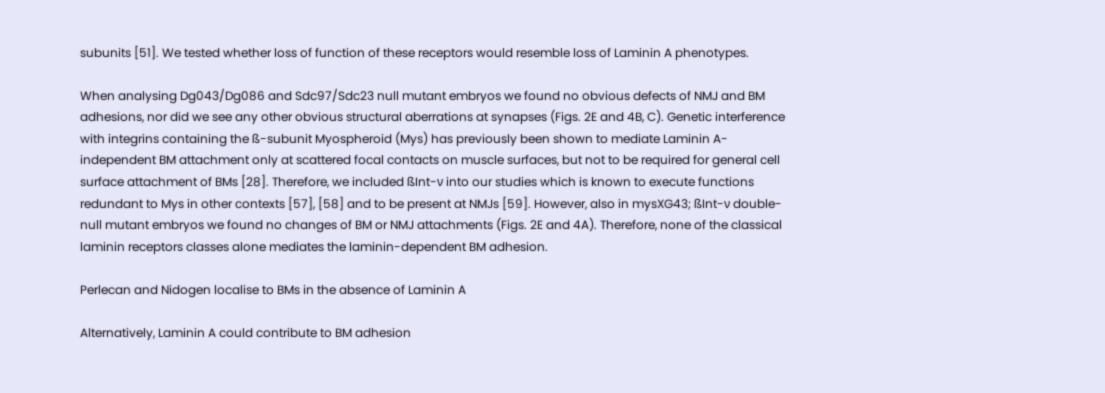subunits [51]. We tested whether loss of function of these receptors would resemble loss of Laminin A phenotypes.

When analysing Dg043/Dg086 and Sdc97/Sdc23 null mutant embryos we found no obvious defects of NMJ and BM adhesions, nor did we see any other obvious structural aberrations at synapses (Figs. 2E and 4B, C). Genetic interference with integrins containing the ß-subunit Myospheroid (Mys) has previously been shown to mediate Laminin A-independent BM attachment only at scattered focal contacts on muscle surfaces, but not to be required for general cell surface attachment of BMs [28]. Therefore, we included ßInt-ν into our studies which is known to execute functions redundant to Mys in other contexts [57], [58] and to be present at NMJs [59]. However, also in mysXG43; ßInt-ν double-null mutant embryos we found no changes of BM or NMJ attachments (Figs. 2E and 4A). Therefore, none of the classical laminin receptors classes alone mediates the laminin-dependent BM adhesion.

Perlecan and Nidogen localise to BMs in the absence of Laminin A

Alternatively, Laminin A could contribute to BM adhesion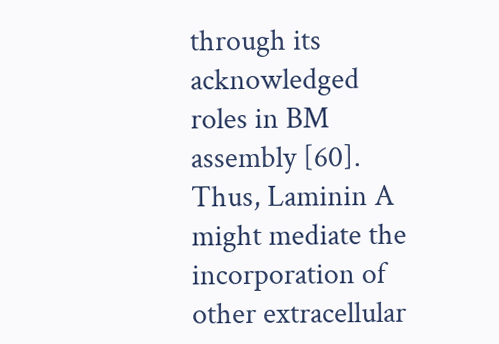through its acknowledged roles in BM assembly [60]. Thus, Laminin A might mediate the incorporation of other extracellular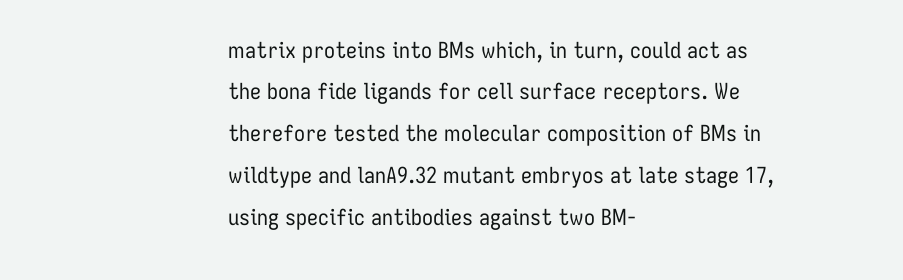matrix proteins into BMs which, in turn, could act as the bona fide ligands for cell surface receptors. We therefore tested the molecular composition of BMs in wildtype and lanA9.32 mutant embryos at late stage 17, using specific antibodies against two BM-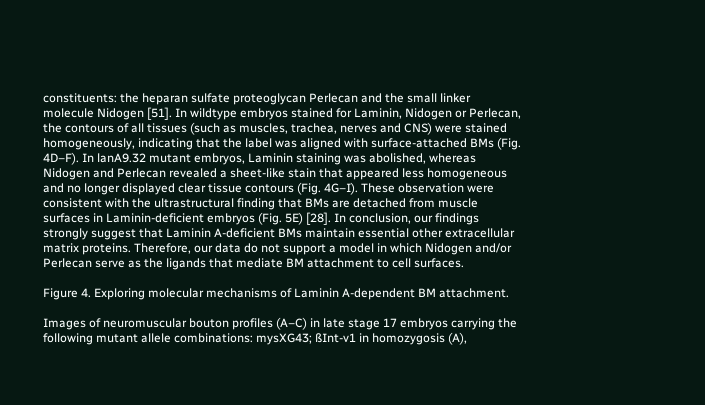constituents: the heparan sulfate proteoglycan Perlecan and the small linker molecule Nidogen [51]. In wildtype embryos stained for Laminin, Nidogen or Perlecan, the contours of all tissues (such as muscles, trachea, nerves and CNS) were stained homogeneously, indicating that the label was aligned with surface-attached BMs (Fig. 4D–F). In lanA9.32 mutant embryos, Laminin staining was abolished, whereas Nidogen and Perlecan revealed a sheet-like stain that appeared less homogeneous and no longer displayed clear tissue contours (Fig. 4G–I). These observation were consistent with the ultrastructural finding that BMs are detached from muscle surfaces in Laminin-deficient embryos (Fig. 5E) [28]. In conclusion, our findings strongly suggest that Laminin A-deficient BMs maintain essential other extracellular matrix proteins. Therefore, our data do not support a model in which Nidogen and/or Perlecan serve as the ligands that mediate BM attachment to cell surfaces.

Figure 4. Exploring molecular mechanisms of Laminin A-dependent BM attachment.

Images of neuromuscular bouton profiles (A–C) in late stage 17 embryos carrying the following mutant allele combinations: mysXG43; ßInt-v1 in homozygosis (A),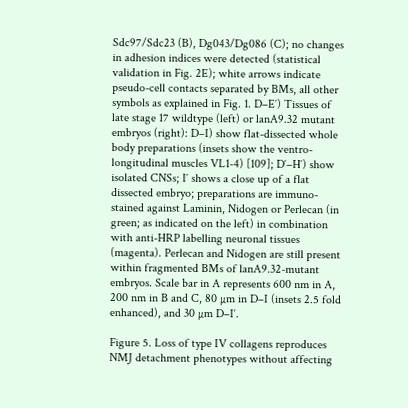Sdc97/Sdc23 (B), Dg043/Dg086 (C); no changes in adhesion indices were detected (statistical validation in Fig. 2E); white arrows indicate pseudo-cell contacts separated by BMs, all other symbols as explained in Fig. 1. D–E′) Tissues of late stage 17 wildtype (left) or lanA9.32 mutant embryos (right): D–I) show flat-dissected whole body preparations (insets show the ventro-longitudinal muscles VL1-4) [109]; D′–H′) show isolated CNSs; I′ shows a close up of a flat dissected embryo; preparations are immuno-stained against Laminin, Nidogen or Perlecan (in green; as indicated on the left) in combination with anti-HRP labelling neuronal tissues (magenta). Perlecan and Nidogen are still present within fragmented BMs of lanA9.32-mutant embryos. Scale bar in A represents 600 nm in A, 200 nm in B and C, 80 µm in D–I (insets 2.5 fold enhanced), and 30 µm D–I′.

Figure 5. Loss of type IV collagens reproduces NMJ detachment phenotypes without affecting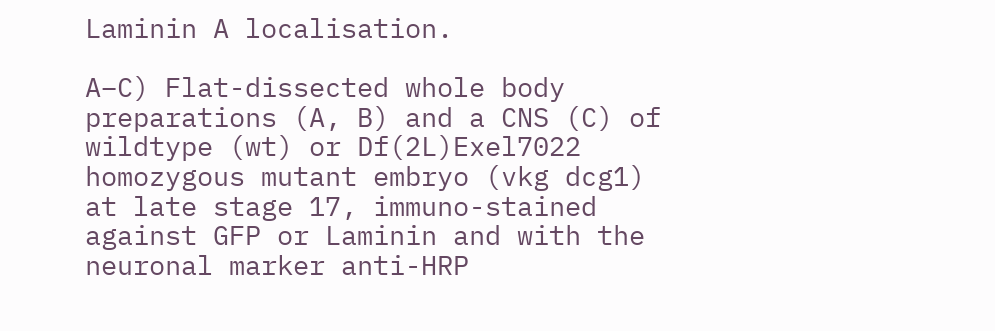Laminin A localisation.

A–C) Flat-dissected whole body preparations (A, B) and a CNS (C) of wildtype (wt) or Df(2L)Exel7022 homozygous mutant embryo (vkg dcg1) at late stage 17, immuno-stained against GFP or Laminin and with the neuronal marker anti-HRP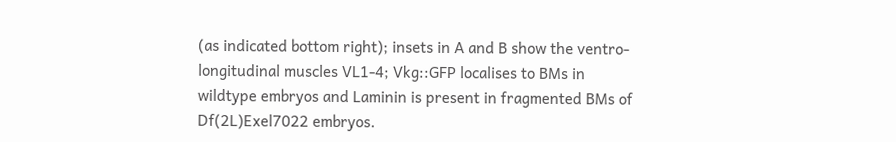(as indicated bottom right); insets in A and B show the ventro-longitudinal muscles VL1-4; Vkg::GFP localises to BMs in wildtype embryos and Laminin is present in fragmented BMs of Df(2L)Exel7022 embryos.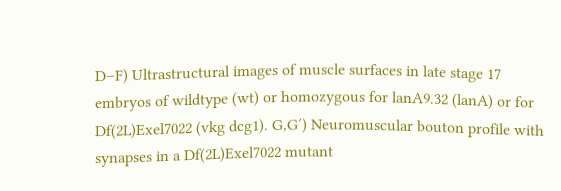D–F) Ultrastructural images of muscle surfaces in late stage 17 embryos of wildtype (wt) or homozygous for lanA9.32 (lanA) or for Df(2L)Exel7022 (vkg dcg1). G,G′) Neuromuscular bouton profile with synapses in a Df(2L)Exel7022 mutant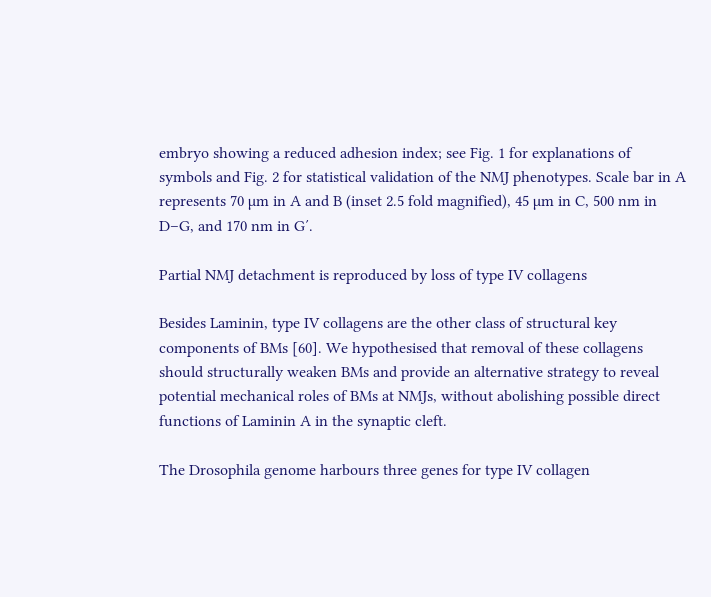embryo showing a reduced adhesion index; see Fig. 1 for explanations of symbols and Fig. 2 for statistical validation of the NMJ phenotypes. Scale bar in A represents 70 µm in A and B (inset 2.5 fold magnified), 45 µm in C, 500 nm in D–G, and 170 nm in G′.

Partial NMJ detachment is reproduced by loss of type IV collagens

Besides Laminin, type IV collagens are the other class of structural key components of BMs [60]. We hypothesised that removal of these collagens should structurally weaken BMs and provide an alternative strategy to reveal potential mechanical roles of BMs at NMJs, without abolishing possible direct functions of Laminin A in the synaptic cleft.

The Drosophila genome harbours three genes for type IV collagen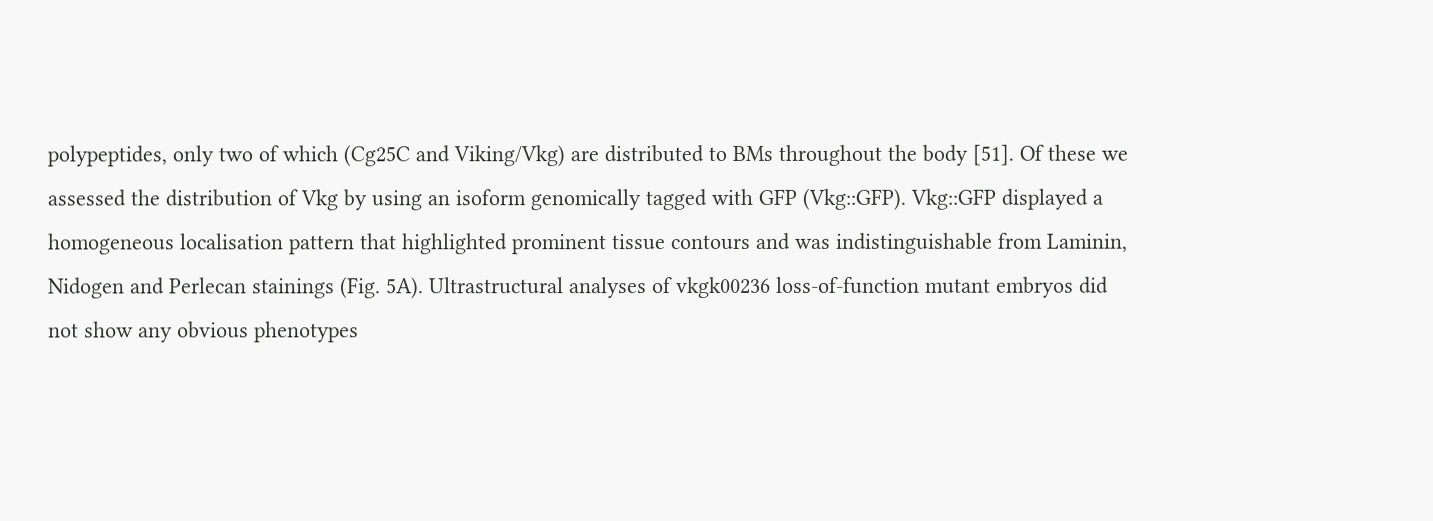polypeptides, only two of which (Cg25C and Viking/Vkg) are distributed to BMs throughout the body [51]. Of these we assessed the distribution of Vkg by using an isoform genomically tagged with GFP (Vkg::GFP). Vkg::GFP displayed a homogeneous localisation pattern that highlighted prominent tissue contours and was indistinguishable from Laminin, Nidogen and Perlecan stainings (Fig. 5A). Ultrastructural analyses of vkgk00236 loss-of-function mutant embryos did not show any obvious phenotypes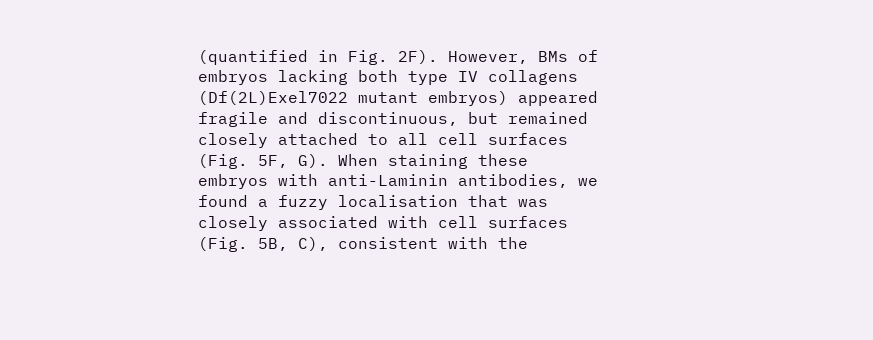(quantified in Fig. 2F). However, BMs of embryos lacking both type IV collagens (Df(2L)Exel7022 mutant embryos) appeared fragile and discontinuous, but remained closely attached to all cell surfaces (Fig. 5F, G). When staining these embryos with anti-Laminin antibodies, we found a fuzzy localisation that was closely associated with cell surfaces (Fig. 5B, C), consistent with the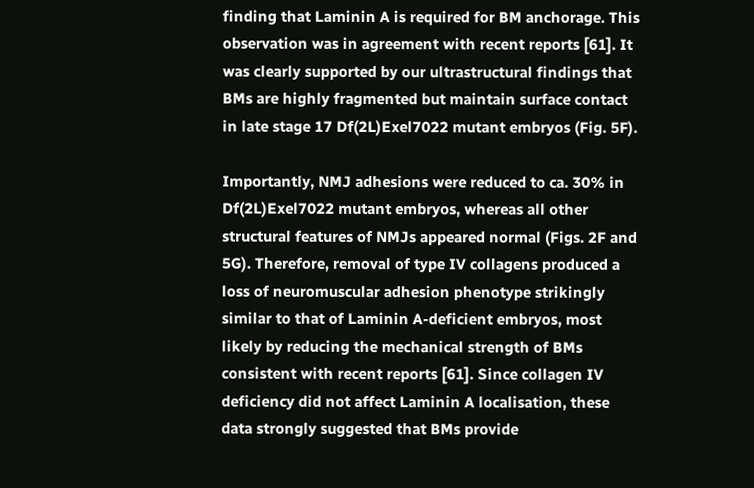finding that Laminin A is required for BM anchorage. This observation was in agreement with recent reports [61]. It was clearly supported by our ultrastructural findings that BMs are highly fragmented but maintain surface contact in late stage 17 Df(2L)Exel7022 mutant embryos (Fig. 5F).

Importantly, NMJ adhesions were reduced to ca. 30% in Df(2L)Exel7022 mutant embryos, whereas all other structural features of NMJs appeared normal (Figs. 2F and 5G). Therefore, removal of type IV collagens produced a loss of neuromuscular adhesion phenotype strikingly similar to that of Laminin A-deficient embryos, most likely by reducing the mechanical strength of BMs consistent with recent reports [61]. Since collagen IV deficiency did not affect Laminin A localisation, these data strongly suggested that BMs provide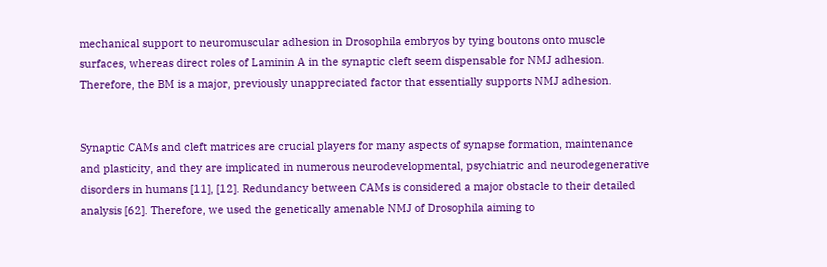mechanical support to neuromuscular adhesion in Drosophila embryos by tying boutons onto muscle surfaces, whereas direct roles of Laminin A in the synaptic cleft seem dispensable for NMJ adhesion. Therefore, the BM is a major, previously unappreciated factor that essentially supports NMJ adhesion.


Synaptic CAMs and cleft matrices are crucial players for many aspects of synapse formation, maintenance and plasticity, and they are implicated in numerous neurodevelopmental, psychiatric and neurodegenerative disorders in humans [11], [12]. Redundancy between CAMs is considered a major obstacle to their detailed analysis [62]. Therefore, we used the genetically amenable NMJ of Drosophila aiming to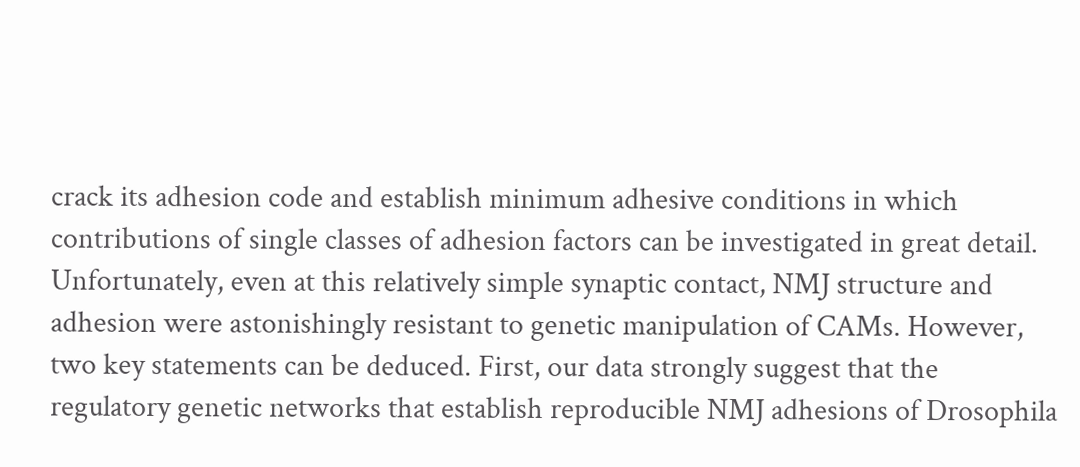crack its adhesion code and establish minimum adhesive conditions in which contributions of single classes of adhesion factors can be investigated in great detail. Unfortunately, even at this relatively simple synaptic contact, NMJ structure and adhesion were astonishingly resistant to genetic manipulation of CAMs. However, two key statements can be deduced. First, our data strongly suggest that the regulatory genetic networks that establish reproducible NMJ adhesions of Drosophila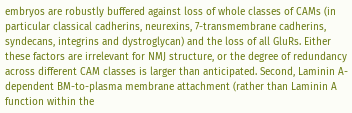embryos are robustly buffered against loss of whole classes of CAMs (in particular classical cadherins, neurexins, 7-transmembrane cadherins, syndecans, integrins and dystroglycan) and the loss of all GluRs. Either these factors are irrelevant for NMJ structure, or the degree of redundancy across different CAM classes is larger than anticipated. Second, Laminin A-dependent BM-to-plasma membrane attachment (rather than Laminin A function within the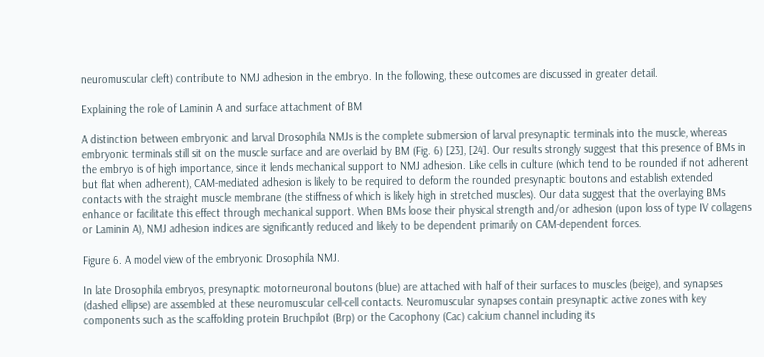neuromuscular cleft) contribute to NMJ adhesion in the embryo. In the following, these outcomes are discussed in greater detail.

Explaining the role of Laminin A and surface attachment of BM

A distinction between embryonic and larval Drosophila NMJs is the complete submersion of larval presynaptic terminals into the muscle, whereas embryonic terminals still sit on the muscle surface and are overlaid by BM (Fig. 6) [23], [24]. Our results strongly suggest that this presence of BMs in the embryo is of high importance, since it lends mechanical support to NMJ adhesion. Like cells in culture (which tend to be rounded if not adherent but flat when adherent), CAM-mediated adhesion is likely to be required to deform the rounded presynaptic boutons and establish extended contacts with the straight muscle membrane (the stiffness of which is likely high in stretched muscles). Our data suggest that the overlaying BMs enhance or facilitate this effect through mechanical support. When BMs loose their physical strength and/or adhesion (upon loss of type IV collagens or Laminin A), NMJ adhesion indices are significantly reduced and likely to be dependent primarily on CAM-dependent forces.

Figure 6. A model view of the embryonic Drosophila NMJ.

In late Drosophila embryos, presynaptic motorneuronal boutons (blue) are attached with half of their surfaces to muscles (beige), and synapses (dashed ellipse) are assembled at these neuromuscular cell-cell contacts. Neuromuscular synapses contain presynaptic active zones with key components such as the scaffolding protein Bruchpilot (Brp) or the Cacophony (Cac) calcium channel including its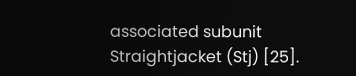associated subunit Straightjacket (Stj) [25].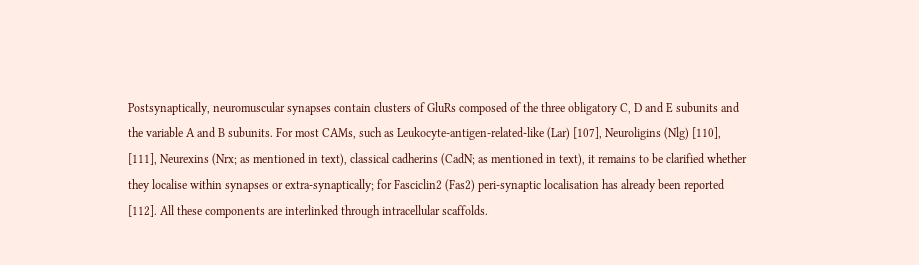Postsynaptically, neuromuscular synapses contain clusters of GluRs composed of the three obligatory C, D and E subunits and the variable A and B subunits. For most CAMs, such as Leukocyte-antigen-related-like (Lar) [107], Neuroligins (Nlg) [110], [111], Neurexins (Nrx; as mentioned in text), classical cadherins (CadN; as mentioned in text), it remains to be clarified whether they localise within synapses or extra-synaptically; for Fasciclin2 (Fas2) peri-synaptic localisation has already been reported [112]. All these components are interlinked through intracellular scaffolds.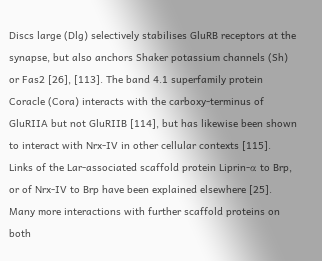Discs large (Dlg) selectively stabilises GluRB receptors at the synapse, but also anchors Shaker potassium channels (Sh) or Fas2 [26], [113]. The band 4.1 superfamily protein Coracle (Cora) interacts with the carboxy-terminus of GluRIIA but not GluRIIB [114], but has likewise been shown to interact with Nrx-IV in other cellular contexts [115]. Links of the Lar-associated scaffold protein Liprin-α to Brp, or of Nrx-IV to Brp have been explained elsewhere [25]. Many more interactions with further scaffold proteins on both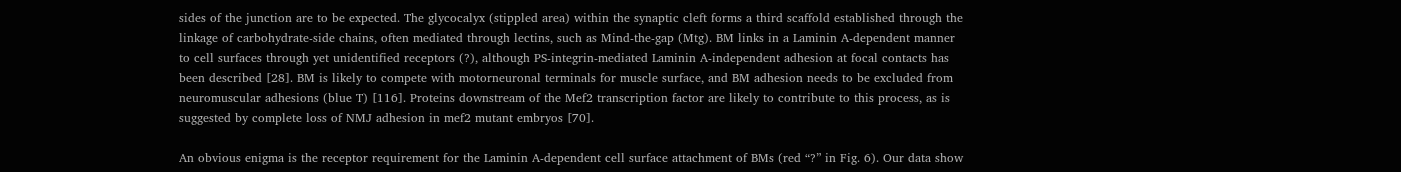sides of the junction are to be expected. The glycocalyx (stippled area) within the synaptic cleft forms a third scaffold established through the linkage of carbohydrate-side chains, often mediated through lectins, such as Mind-the-gap (Mtg). BM links in a Laminin A-dependent manner to cell surfaces through yet unidentified receptors (?), although PS-integrin-mediated Laminin A-independent adhesion at focal contacts has been described [28]. BM is likely to compete with motorneuronal terminals for muscle surface, and BM adhesion needs to be excluded from neuromuscular adhesions (blue T) [116]. Proteins downstream of the Mef2 transcription factor are likely to contribute to this process, as is suggested by complete loss of NMJ adhesion in mef2 mutant embryos [70].

An obvious enigma is the receptor requirement for the Laminin A-dependent cell surface attachment of BMs (red “?” in Fig. 6). Our data show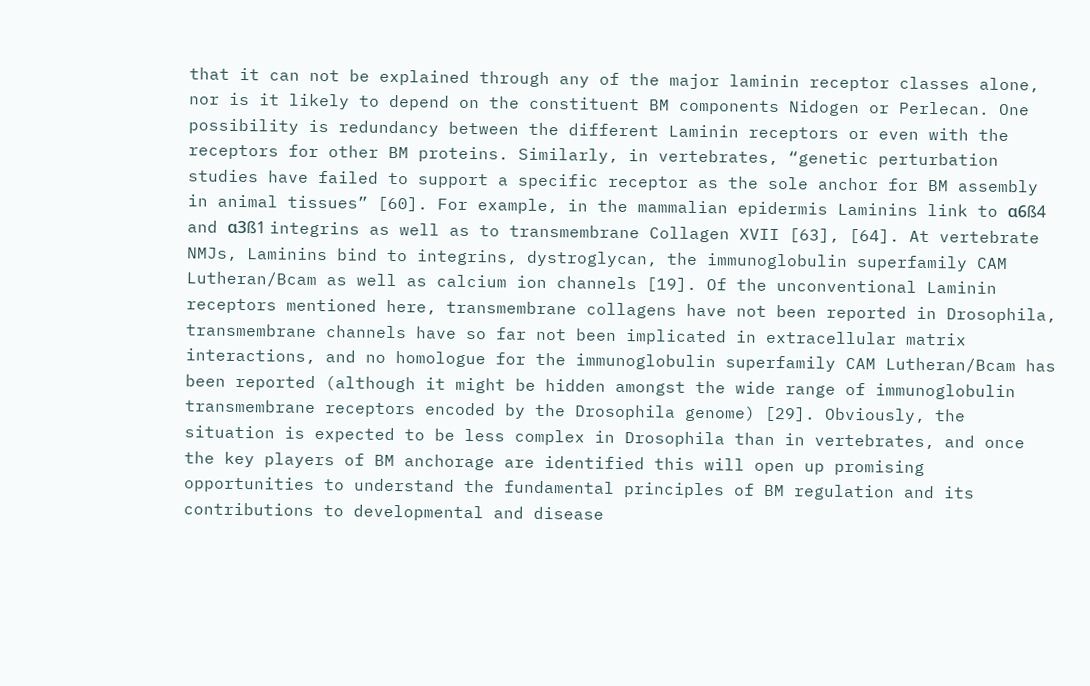that it can not be explained through any of the major laminin receptor classes alone, nor is it likely to depend on the constituent BM components Nidogen or Perlecan. One possibility is redundancy between the different Laminin receptors or even with the receptors for other BM proteins. Similarly, in vertebrates, “genetic perturbation studies have failed to support a specific receptor as the sole anchor for BM assembly in animal tissues” [60]. For example, in the mammalian epidermis Laminins link to α6ß4 and α3ß1 integrins as well as to transmembrane Collagen XVII [63], [64]. At vertebrate NMJs, Laminins bind to integrins, dystroglycan, the immunoglobulin superfamily CAM Lutheran/Bcam as well as calcium ion channels [19]. Of the unconventional Laminin receptors mentioned here, transmembrane collagens have not been reported in Drosophila, transmembrane channels have so far not been implicated in extracellular matrix interactions, and no homologue for the immunoglobulin superfamily CAM Lutheran/Bcam has been reported (although it might be hidden amongst the wide range of immunoglobulin transmembrane receptors encoded by the Drosophila genome) [29]. Obviously, the situation is expected to be less complex in Drosophila than in vertebrates, and once the key players of BM anchorage are identified this will open up promising opportunities to understand the fundamental principles of BM regulation and its contributions to developmental and disease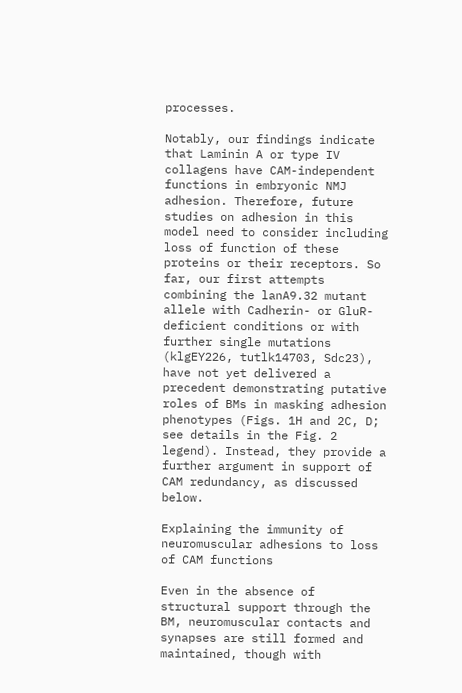processes.

Notably, our findings indicate that Laminin A or type IV collagens have CAM-independent functions in embryonic NMJ adhesion. Therefore, future studies on adhesion in this model need to consider including loss of function of these proteins or their receptors. So far, our first attempts combining the lanA9.32 mutant allele with Cadherin- or GluR-deficient conditions or with further single mutations (klgEY226, tutlk14703, Sdc23), have not yet delivered a precedent demonstrating putative roles of BMs in masking adhesion phenotypes (Figs. 1H and 2C, D; see details in the Fig. 2 legend). Instead, they provide a further argument in support of CAM redundancy, as discussed below.

Explaining the immunity of neuromuscular adhesions to loss of CAM functions

Even in the absence of structural support through the BM, neuromuscular contacts and synapses are still formed and maintained, though with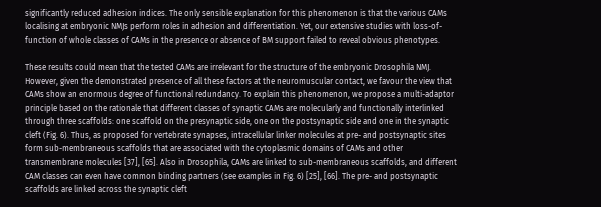significantly reduced adhesion indices. The only sensible explanation for this phenomenon is that the various CAMs localising at embryonic NMJs perform roles in adhesion and differentiation. Yet, our extensive studies with loss-of-function of whole classes of CAMs in the presence or absence of BM support failed to reveal obvious phenotypes.

These results could mean that the tested CAMs are irrelevant for the structure of the embryonic Drosophila NMJ. However, given the demonstrated presence of all these factors at the neuromuscular contact, we favour the view that CAMs show an enormous degree of functional redundancy. To explain this phenomenon, we propose a multi-adaptor principle based on the rationale that different classes of synaptic CAMs are molecularly and functionally interlinked through three scaffolds: one scaffold on the presynaptic side, one on the postsynaptic side and one in the synaptic cleft (Fig. 6). Thus, as proposed for vertebrate synapses, intracellular linker molecules at pre- and postsynaptic sites form sub-membraneous scaffolds that are associated with the cytoplasmic domains of CAMs and other transmembrane molecules [37], [65]. Also in Drosophila, CAMs are linked to sub-membraneous scaffolds, and different CAM classes can even have common binding partners (see examples in Fig. 6) [25], [66]. The pre- and postsynaptic scaffolds are linked across the synaptic cleft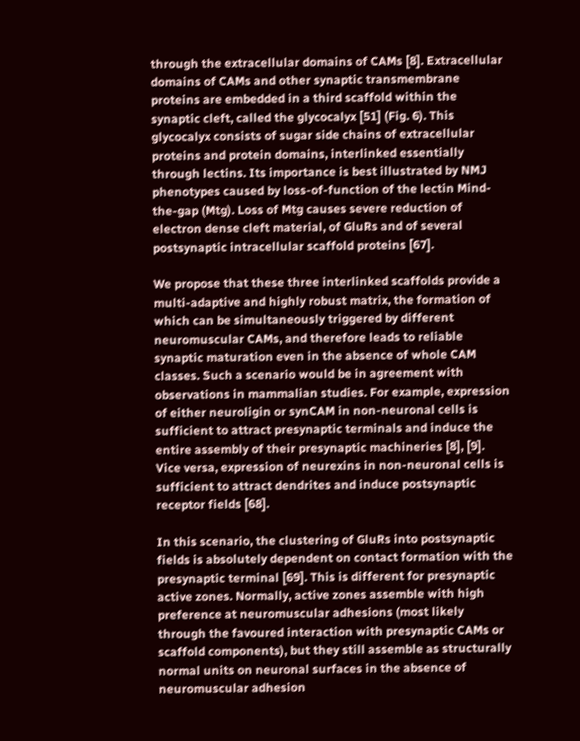through the extracellular domains of CAMs [8]. Extracellular domains of CAMs and other synaptic transmembrane proteins are embedded in a third scaffold within the synaptic cleft, called the glycocalyx [51] (Fig. 6). This glycocalyx consists of sugar side chains of extracellular proteins and protein domains, interlinked essentially through lectins. Its importance is best illustrated by NMJ phenotypes caused by loss-of-function of the lectin Mind-the-gap (Mtg). Loss of Mtg causes severe reduction of electron dense cleft material, of GluRs and of several postsynaptic intracellular scaffold proteins [67].

We propose that these three interlinked scaffolds provide a multi-adaptive and highly robust matrix, the formation of which can be simultaneously triggered by different neuromuscular CAMs, and therefore leads to reliable synaptic maturation even in the absence of whole CAM classes. Such a scenario would be in agreement with observations in mammalian studies. For example, expression of either neuroligin or synCAM in non-neuronal cells is sufficient to attract presynaptic terminals and induce the entire assembly of their presynaptic machineries [8], [9]. Vice versa, expression of neurexins in non-neuronal cells is sufficient to attract dendrites and induce postsynaptic receptor fields [68].

In this scenario, the clustering of GluRs into postsynaptic fields is absolutely dependent on contact formation with the presynaptic terminal [69]. This is different for presynaptic active zones. Normally, active zones assemble with high preference at neuromuscular adhesions (most likely through the favoured interaction with presynaptic CAMs or scaffold components), but they still assemble as structurally normal units on neuronal surfaces in the absence of neuromuscular adhesion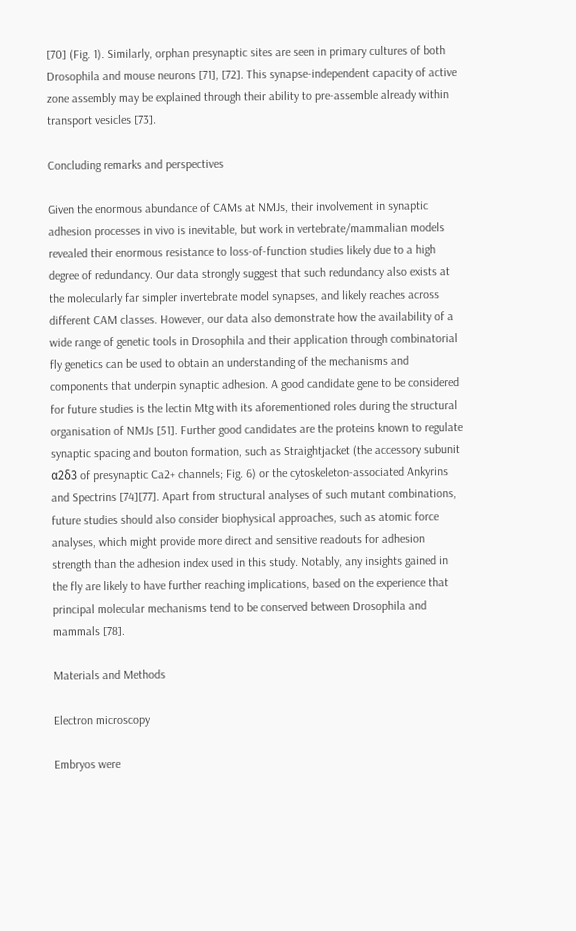[70] (Fig. 1). Similarly, orphan presynaptic sites are seen in primary cultures of both Drosophila and mouse neurons [71], [72]. This synapse-independent capacity of active zone assembly may be explained through their ability to pre-assemble already within transport vesicles [73].

Concluding remarks and perspectives

Given the enormous abundance of CAMs at NMJs, their involvement in synaptic adhesion processes in vivo is inevitable, but work in vertebrate/mammalian models revealed their enormous resistance to loss-of-function studies likely due to a high degree of redundancy. Our data strongly suggest that such redundancy also exists at the molecularly far simpler invertebrate model synapses, and likely reaches across different CAM classes. However, our data also demonstrate how the availability of a wide range of genetic tools in Drosophila and their application through combinatorial fly genetics can be used to obtain an understanding of the mechanisms and components that underpin synaptic adhesion. A good candidate gene to be considered for future studies is the lectin Mtg with its aforementioned roles during the structural organisation of NMJs [51]. Further good candidates are the proteins known to regulate synaptic spacing and bouton formation, such as Straightjacket (the accessory subunit α2δ3 of presynaptic Ca2+ channels; Fig. 6) or the cytoskeleton-associated Ankyrins and Spectrins [74][77]. Apart from structural analyses of such mutant combinations, future studies should also consider biophysical approaches, such as atomic force analyses, which might provide more direct and sensitive readouts for adhesion strength than the adhesion index used in this study. Notably, any insights gained in the fly are likely to have further reaching implications, based on the experience that principal molecular mechanisms tend to be conserved between Drosophila and mammals [78].

Materials and Methods

Electron microscopy

Embryos were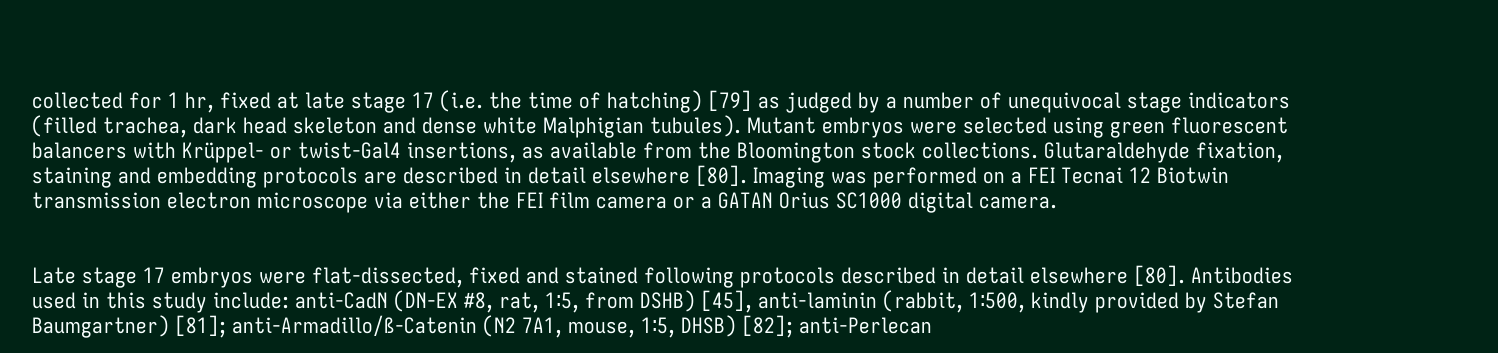collected for 1 hr, fixed at late stage 17 (i.e. the time of hatching) [79] as judged by a number of unequivocal stage indicators (filled trachea, dark head skeleton and dense white Malphigian tubules). Mutant embryos were selected using green fluorescent balancers with Krüppel- or twist-Gal4 insertions, as available from the Bloomington stock collections. Glutaraldehyde fixation, staining and embedding protocols are described in detail elsewhere [80]. Imaging was performed on a FEI Tecnai 12 Biotwin transmission electron microscope via either the FEI film camera or a GATAN Orius SC1000 digital camera.


Late stage 17 embryos were flat-dissected, fixed and stained following protocols described in detail elsewhere [80]. Antibodies used in this study include: anti-CadN (DN-EX #8, rat, 1∶5, from DSHB) [45], anti-laminin (rabbit, 1∶500, kindly provided by Stefan Baumgartner) [81]; anti-Armadillo/ß-Catenin (N2 7A1, mouse, 1∶5, DHSB) [82]; anti-Perlecan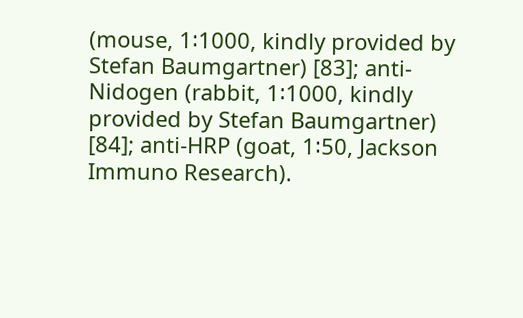(mouse, 1∶1000, kindly provided by Stefan Baumgartner) [83]; anti-Nidogen (rabbit, 1∶1000, kindly provided by Stefan Baumgartner) [84]; anti-HRP (goat, 1∶50, Jackson Immuno Research).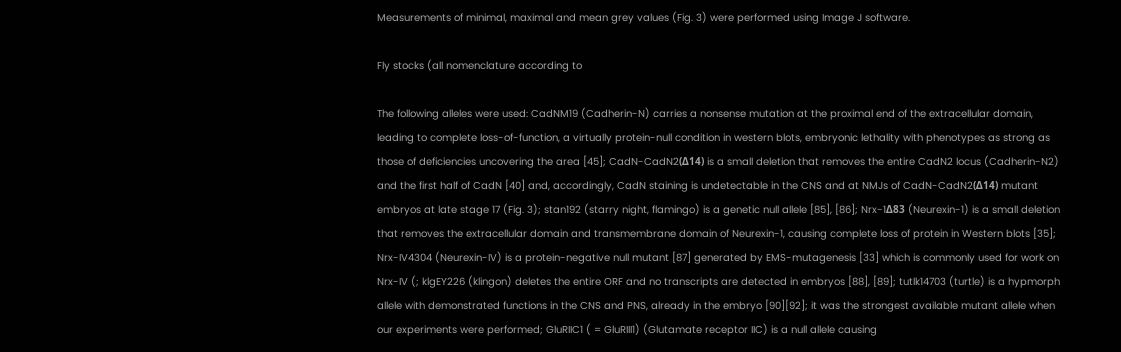Measurements of minimal, maximal and mean grey values (Fig. 3) were performed using Image J software.

Fly stocks (all nomenclature according to

The following alleles were used: CadNM19 (Cadherin-N) carries a nonsense mutation at the proximal end of the extracellular domain, leading to complete loss-of-function, a virtually protein-null condition in western blots, embryonic lethality with phenotypes as strong as those of deficiencies uncovering the area [45]; CadN-CadN2(Δ14) is a small deletion that removes the entire CadN2 locus (Cadherin-N2) and the first half of CadN [40] and, accordingly, CadN staining is undetectable in the CNS and at NMJs of CadN-CadN2(Δ14) mutant embryos at late stage 17 (Fig. 3); stan192 (starry night, flamingo) is a genetic null allele [85], [86]; Nrx-1Δ83 (Neurexin-1) is a small deletion that removes the extracellular domain and transmembrane domain of Neurexin-1, causing complete loss of protein in Western blots [35]; Nrx-IV4304 (Neurexin-IV) is a protein-negative null mutant [87] generated by EMS-mutagenesis [33] which is commonly used for work on Nrx-IV (; klgEY226 (klingon) deletes the entire ORF and no transcripts are detected in embryos [88], [89]; tutlk14703 (turtle) is a hypmorph allele with demonstrated functions in the CNS and PNS, already in the embryo [90][92]; it was the strongest available mutant allele when our experiments were performed; GluRIIC1 ( = GluRIII1) (Glutamate receptor IIC) is a null allele causing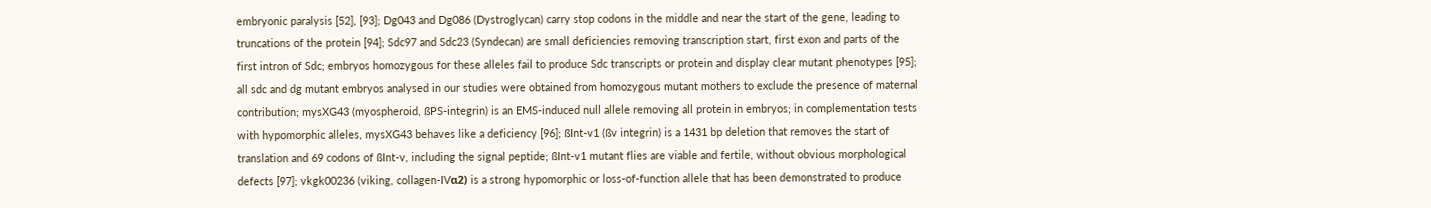embryonic paralysis [52], [93]; Dg043 and Dg086 (Dystroglycan) carry stop codons in the middle and near the start of the gene, leading to truncations of the protein [94]; Sdc97 and Sdc23 (Syndecan) are small deficiencies removing transcription start, first exon and parts of the first intron of Sdc; embryos homozygous for these alleles fail to produce Sdc transcripts or protein and display clear mutant phenotypes [95]; all sdc and dg mutant embryos analysed in our studies were obtained from homozygous mutant mothers to exclude the presence of maternal contribution; mysXG43 (myospheroid, ßPS-integrin) is an EMS-induced null allele removing all protein in embryos; in complementation tests with hypomorphic alleles, mysXG43 behaves like a deficiency [96]; ßInt-v1 (ßv integrin) is a 1431 bp deletion that removes the start of translation and 69 codons of ßInt-v, including the signal peptide; ßInt-v1 mutant flies are viable and fertile, without obvious morphological defects [97]; vkgk00236 (viking, collagen-IVα2) is a strong hypomorphic or loss-of-function allele that has been demonstrated to produce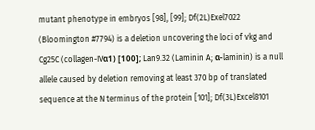mutant phenotype in embryos [98], [99]; Df(2L)Exel7022 (Bloomington #7794) is a deletion uncovering the loci of vkg and Cg25C (collagen-IVα1) [100]; Lan9.32 (Laminin A; α-laminin) is a null allele caused by deletion removing at least 370 bp of translated sequence at the N terminus of the protein [101]; Df(3L)Excel8101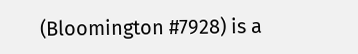(Bloomington #7928) is a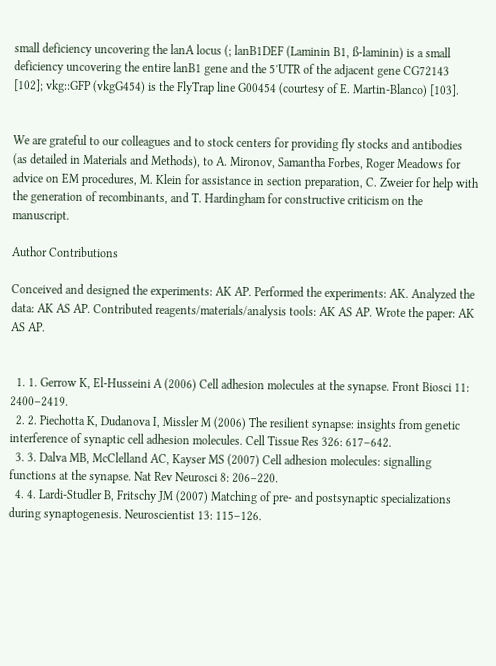small deficiency uncovering the lanA locus (; lanB1DEF (Laminin B1, ß-laminin) is a small deficiency uncovering the entire lanB1 gene and the 5′UTR of the adjacent gene CG72143 [102]; vkg::GFP (vkgG454) is the FlyTrap line G00454 (courtesy of E. Martin-Blanco) [103].


We are grateful to our colleagues and to stock centers for providing fly stocks and antibodies (as detailed in Materials and Methods), to A. Mironov, Samantha Forbes, Roger Meadows for advice on EM procedures, M. Klein for assistance in section preparation, C. Zweier for help with the generation of recombinants, and T. Hardingham for constructive criticism on the manuscript.

Author Contributions

Conceived and designed the experiments: AK AP. Performed the experiments: AK. Analyzed the data: AK AS AP. Contributed reagents/materials/analysis tools: AK AS AP. Wrote the paper: AK AS AP.


  1. 1. Gerrow K, El-Husseini A (2006) Cell adhesion molecules at the synapse. Front Biosci 11: 2400–2419.
  2. 2. Piechotta K, Dudanova I, Missler M (2006) The resilient synapse: insights from genetic interference of synaptic cell adhesion molecules. Cell Tissue Res 326: 617–642.
  3. 3. Dalva MB, McClelland AC, Kayser MS (2007) Cell adhesion molecules: signalling functions at the synapse. Nat Rev Neurosci 8: 206–220.
  4. 4. Lardi-Studler B, Fritschy JM (2007) Matching of pre- and postsynaptic specializations during synaptogenesis. Neuroscientist 13: 115–126.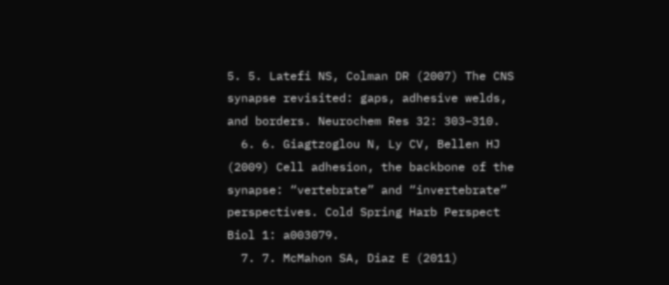5. 5. Latefi NS, Colman DR (2007) The CNS synapse revisited: gaps, adhesive welds, and borders. Neurochem Res 32: 303–310.
  6. 6. Giagtzoglou N, Ly CV, Bellen HJ (2009) Cell adhesion, the backbone of the synapse: “vertebrate” and “invertebrate” perspectives. Cold Spring Harb Perspect Biol 1: a003079.
  7. 7. McMahon SA, Diaz E (2011)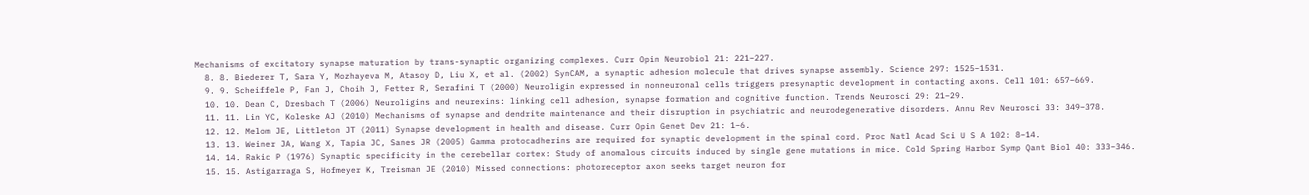Mechanisms of excitatory synapse maturation by trans-synaptic organizing complexes. Curr Opin Neurobiol 21: 221–227.
  8. 8. Biederer T, Sara Y, Mozhayeva M, Atasoy D, Liu X, et al. (2002) SynCAM, a synaptic adhesion molecule that drives synapse assembly. Science 297: 1525–1531.
  9. 9. Scheiffele P, Fan J, Choih J, Fetter R, Serafini T (2000) Neuroligin expressed in nonneuronal cells triggers presynaptic development in contacting axons. Cell 101: 657–669.
  10. 10. Dean C, Dresbach T (2006) Neuroligins and neurexins: linking cell adhesion, synapse formation and cognitive function. Trends Neurosci 29: 21–29.
  11. 11. Lin YC, Koleske AJ (2010) Mechanisms of synapse and dendrite maintenance and their disruption in psychiatric and neurodegenerative disorders. Annu Rev Neurosci 33: 349–378.
  12. 12. Melom JE, Littleton JT (2011) Synapse development in health and disease. Curr Opin Genet Dev 21: 1–6.
  13. 13. Weiner JA, Wang X, Tapia JC, Sanes JR (2005) Gamma protocadherins are required for synaptic development in the spinal cord. Proc Natl Acad Sci U S A 102: 8–14.
  14. 14. Rakic P (1976) Synaptic specificity in the cerebellar cortex: Study of anomalous circuits induced by single gene mutations in mice. Cold Spring Harbor Symp Qant Biol 40: 333–346.
  15. 15. Astigarraga S, Hofmeyer K, Treisman JE (2010) Missed connections: photoreceptor axon seeks target neuron for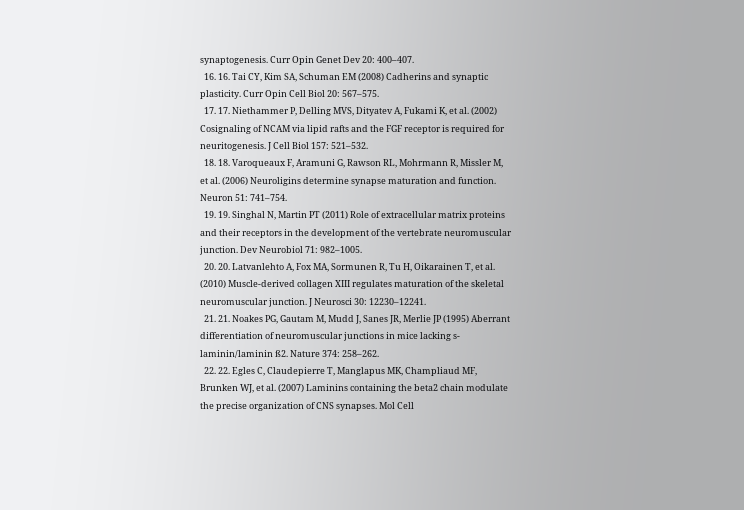synaptogenesis. Curr Opin Genet Dev 20: 400–407.
  16. 16. Tai CY, Kim SA, Schuman EM (2008) Cadherins and synaptic plasticity. Curr Opin Cell Biol 20: 567–575.
  17. 17. Niethammer P, Delling MVS, Dityatev A, Fukami K, et al. (2002) Cosignaling of NCAM via lipid rafts and the FGF receptor is required for neuritogenesis. J Cell Biol 157: 521–532.
  18. 18. Varoqueaux F, Aramuni G, Rawson RL, Mohrmann R, Missler M, et al. (2006) Neuroligins determine synapse maturation and function. Neuron 51: 741–754.
  19. 19. Singhal N, Martin PT (2011) Role of extracellular matrix proteins and their receptors in the development of the vertebrate neuromuscular junction. Dev Neurobiol 71: 982–1005.
  20. 20. Latvanlehto A, Fox MA, Sormunen R, Tu H, Oikarainen T, et al. (2010) Muscle-derived collagen XIII regulates maturation of the skeletal neuromuscular junction. J Neurosci 30: 12230–12241.
  21. 21. Noakes PG, Gautam M, Mudd J, Sanes JR, Merlie JP (1995) Aberrant differentiation of neuromuscular junctions in mice lacking s-laminin/laminin ß2. Nature 374: 258–262.
  22. 22. Egles C, Claudepierre T, Manglapus MK, Champliaud MF, Brunken WJ, et al. (2007) Laminins containing the beta2 chain modulate the precise organization of CNS synapses. Mol Cell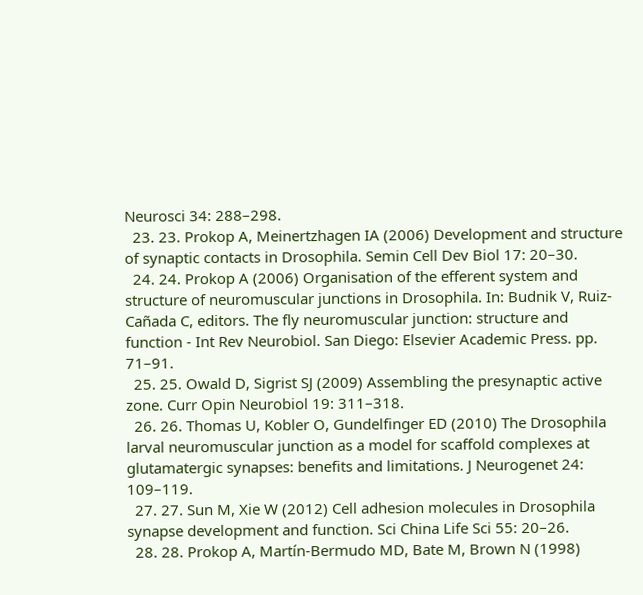Neurosci 34: 288–298.
  23. 23. Prokop A, Meinertzhagen IA (2006) Development and structure of synaptic contacts in Drosophila. Semin Cell Dev Biol 17: 20–30.
  24. 24. Prokop A (2006) Organisation of the efferent system and structure of neuromuscular junctions in Drosophila. In: Budnik V, Ruiz-Cañada C, editors. The fly neuromuscular junction: structure and function - Int Rev Neurobiol. San Diego: Elsevier Academic Press. pp. 71–91.
  25. 25. Owald D, Sigrist SJ (2009) Assembling the presynaptic active zone. Curr Opin Neurobiol 19: 311–318.
  26. 26. Thomas U, Kobler O, Gundelfinger ED (2010) The Drosophila larval neuromuscular junction as a model for scaffold complexes at glutamatergic synapses: benefits and limitations. J Neurogenet 24: 109–119.
  27. 27. Sun M, Xie W (2012) Cell adhesion molecules in Drosophila synapse development and function. Sci China Life Sci 55: 20–26.
  28. 28. Prokop A, Martín-Bermudo MD, Bate M, Brown N (1998)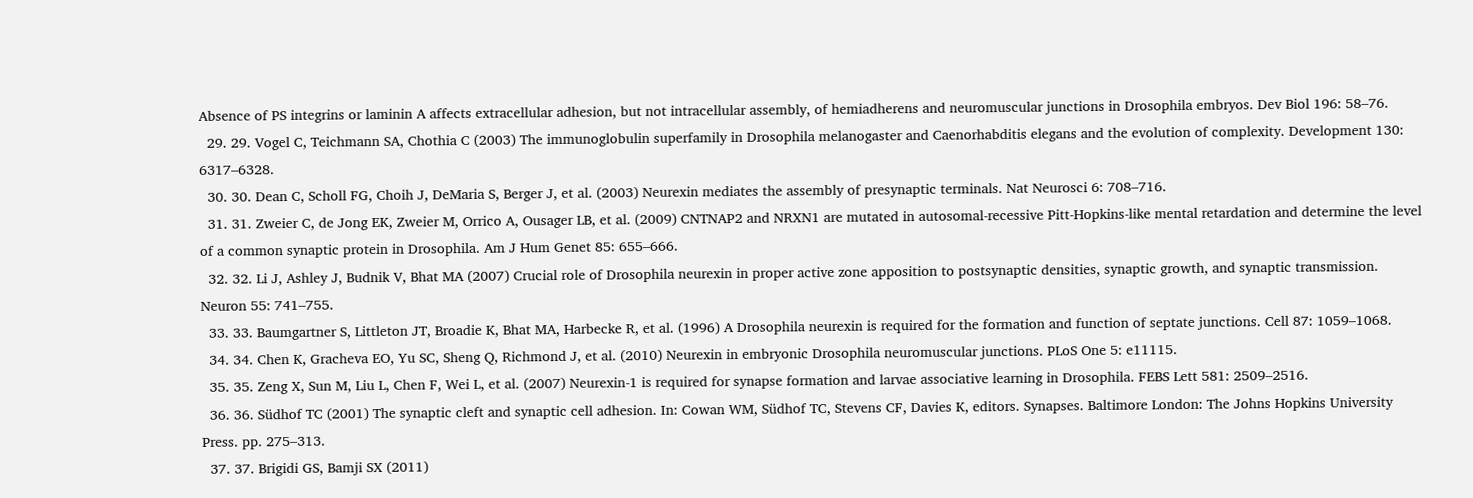Absence of PS integrins or laminin A affects extracellular adhesion, but not intracellular assembly, of hemiadherens and neuromuscular junctions in Drosophila embryos. Dev Biol 196: 58–76.
  29. 29. Vogel C, Teichmann SA, Chothia C (2003) The immunoglobulin superfamily in Drosophila melanogaster and Caenorhabditis elegans and the evolution of complexity. Development 130: 6317–6328.
  30. 30. Dean C, Scholl FG, Choih J, DeMaria S, Berger J, et al. (2003) Neurexin mediates the assembly of presynaptic terminals. Nat Neurosci 6: 708–716.
  31. 31. Zweier C, de Jong EK, Zweier M, Orrico A, Ousager LB, et al. (2009) CNTNAP2 and NRXN1 are mutated in autosomal-recessive Pitt-Hopkins-like mental retardation and determine the level of a common synaptic protein in Drosophila. Am J Hum Genet 85: 655–666.
  32. 32. Li J, Ashley J, Budnik V, Bhat MA (2007) Crucial role of Drosophila neurexin in proper active zone apposition to postsynaptic densities, synaptic growth, and synaptic transmission. Neuron 55: 741–755.
  33. 33. Baumgartner S, Littleton JT, Broadie K, Bhat MA, Harbecke R, et al. (1996) A Drosophila neurexin is required for the formation and function of septate junctions. Cell 87: 1059–1068.
  34. 34. Chen K, Gracheva EO, Yu SC, Sheng Q, Richmond J, et al. (2010) Neurexin in embryonic Drosophila neuromuscular junctions. PLoS One 5: e11115.
  35. 35. Zeng X, Sun M, Liu L, Chen F, Wei L, et al. (2007) Neurexin-1 is required for synapse formation and larvae associative learning in Drosophila. FEBS Lett 581: 2509–2516.
  36. 36. Südhof TC (2001) The synaptic cleft and synaptic cell adhesion. In: Cowan WM, Südhof TC, Stevens CF, Davies K, editors. Synapses. Baltimore London: The Johns Hopkins University Press. pp. 275–313.
  37. 37. Brigidi GS, Bamji SX (2011)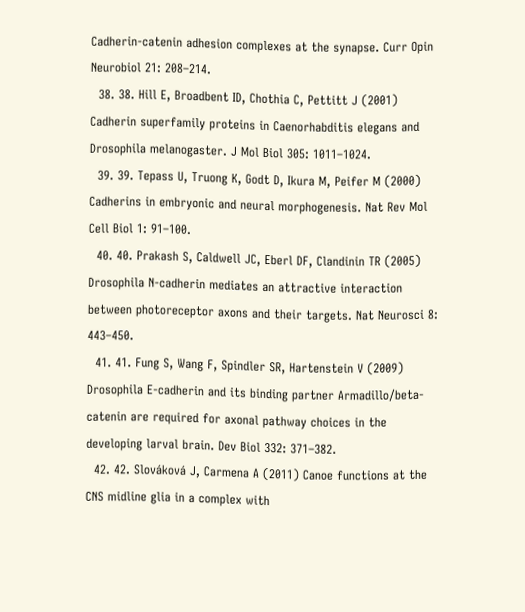Cadherin-catenin adhesion complexes at the synapse. Curr Opin Neurobiol 21: 208–214.
  38. 38. Hill E, Broadbent ID, Chothia C, Pettitt J (2001) Cadherin superfamily proteins in Caenorhabditis elegans and Drosophila melanogaster. J Mol Biol 305: 1011–1024.
  39. 39. Tepass U, Truong K, Godt D, Ikura M, Peifer M (2000) Cadherins in embryonic and neural morphogenesis. Nat Rev Mol Cell Biol 1: 91–100.
  40. 40. Prakash S, Caldwell JC, Eberl DF, Clandinin TR (2005) Drosophila N-cadherin mediates an attractive interaction between photoreceptor axons and their targets. Nat Neurosci 8: 443–450.
  41. 41. Fung S, Wang F, Spindler SR, Hartenstein V (2009) Drosophila E-cadherin and its binding partner Armadillo/beta-catenin are required for axonal pathway choices in the developing larval brain. Dev Biol 332: 371–382.
  42. 42. Slováková J, Carmena A (2011) Canoe functions at the CNS midline glia in a complex with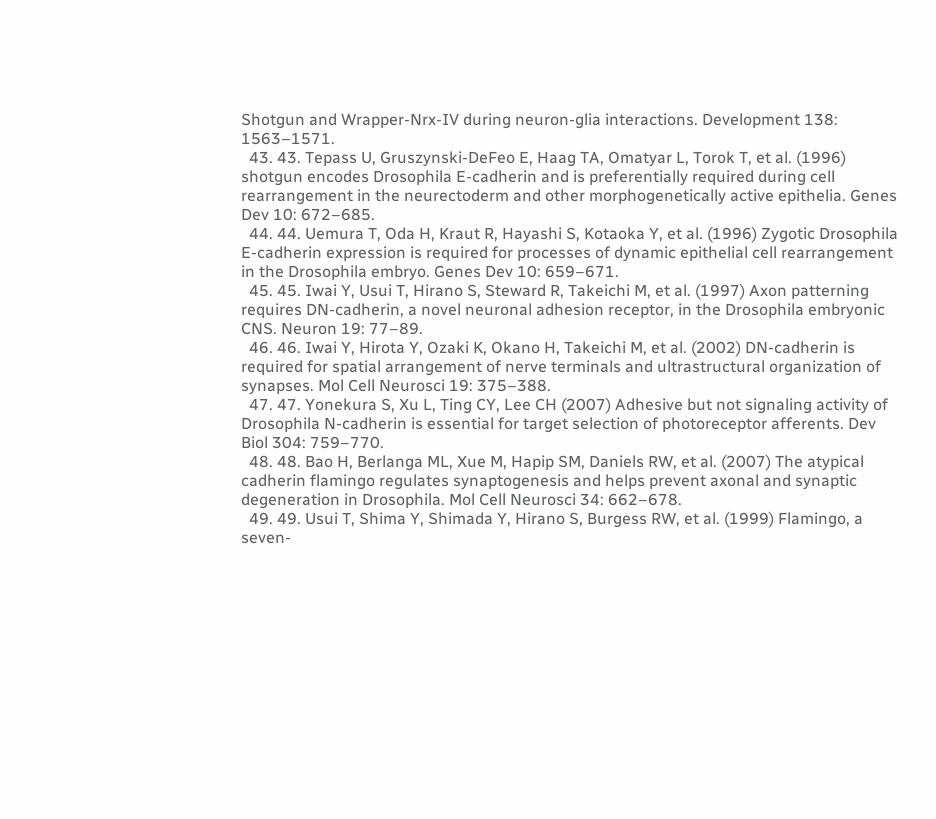Shotgun and Wrapper-Nrx-IV during neuron-glia interactions. Development 138: 1563–1571.
  43. 43. Tepass U, Gruszynski-DeFeo E, Haag TA, Omatyar L, Torok T, et al. (1996) shotgun encodes Drosophila E-cadherin and is preferentially required during cell rearrangement in the neurectoderm and other morphogenetically active epithelia. Genes Dev 10: 672–685.
  44. 44. Uemura T, Oda H, Kraut R, Hayashi S, Kotaoka Y, et al. (1996) Zygotic Drosophila E-cadherin expression is required for processes of dynamic epithelial cell rearrangement in the Drosophila embryo. Genes Dev 10: 659–671.
  45. 45. Iwai Y, Usui T, Hirano S, Steward R, Takeichi M, et al. (1997) Axon patterning requires DN-cadherin, a novel neuronal adhesion receptor, in the Drosophila embryonic CNS. Neuron 19: 77–89.
  46. 46. Iwai Y, Hirota Y, Ozaki K, Okano H, Takeichi M, et al. (2002) DN-cadherin is required for spatial arrangement of nerve terminals and ultrastructural organization of synapses. Mol Cell Neurosci 19: 375–388.
  47. 47. Yonekura S, Xu L, Ting CY, Lee CH (2007) Adhesive but not signaling activity of Drosophila N-cadherin is essential for target selection of photoreceptor afferents. Dev Biol 304: 759–770.
  48. 48. Bao H, Berlanga ML, Xue M, Hapip SM, Daniels RW, et al. (2007) The atypical cadherin flamingo regulates synaptogenesis and helps prevent axonal and synaptic degeneration in Drosophila. Mol Cell Neurosci 34: 662–678.
  49. 49. Usui T, Shima Y, Shimada Y, Hirano S, Burgess RW, et al. (1999) Flamingo, a seven-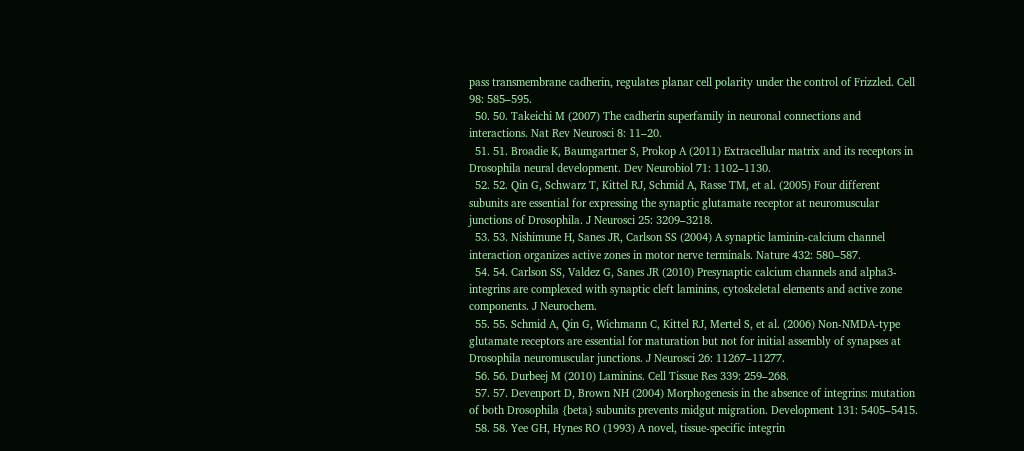pass transmembrane cadherin, regulates planar cell polarity under the control of Frizzled. Cell 98: 585–595.
  50. 50. Takeichi M (2007) The cadherin superfamily in neuronal connections and interactions. Nat Rev Neurosci 8: 11–20.
  51. 51. Broadie K, Baumgartner S, Prokop A (2011) Extracellular matrix and its receptors in Drosophila neural development. Dev Neurobiol 71: 1102–1130.
  52. 52. Qin G, Schwarz T, Kittel RJ, Schmid A, Rasse TM, et al. (2005) Four different subunits are essential for expressing the synaptic glutamate receptor at neuromuscular junctions of Drosophila. J Neurosci 25: 3209–3218.
  53. 53. Nishimune H, Sanes JR, Carlson SS (2004) A synaptic laminin-calcium channel interaction organizes active zones in motor nerve terminals. Nature 432: 580–587.
  54. 54. Carlson SS, Valdez G, Sanes JR (2010) Presynaptic calcium channels and alpha3-integrins are complexed with synaptic cleft laminins, cytoskeletal elements and active zone components. J Neurochem.
  55. 55. Schmid A, Qin G, Wichmann C, Kittel RJ, Mertel S, et al. (2006) Non-NMDA-type glutamate receptors are essential for maturation but not for initial assembly of synapses at Drosophila neuromuscular junctions. J Neurosci 26: 11267–11277.
  56. 56. Durbeej M (2010) Laminins. Cell Tissue Res 339: 259–268.
  57. 57. Devenport D, Brown NH (2004) Morphogenesis in the absence of integrins: mutation of both Drosophila {beta} subunits prevents midgut migration. Development 131: 5405–5415.
  58. 58. Yee GH, Hynes RO (1993) A novel, tissue-specific integrin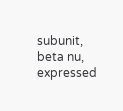subunit, beta nu, expressed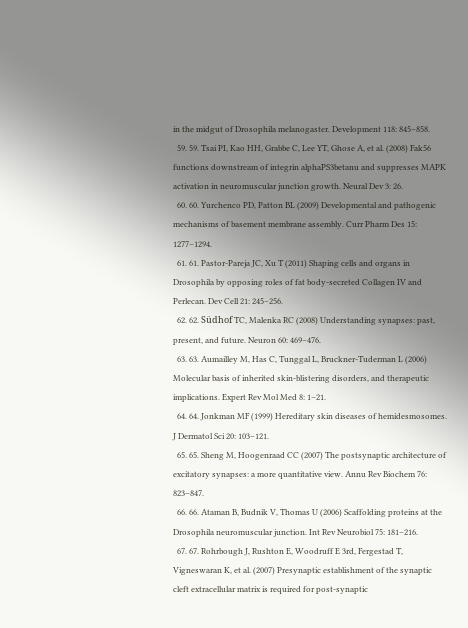in the midgut of Drosophila melanogaster. Development 118: 845–858.
  59. 59. Tsai PI, Kao HH, Grabbe C, Lee YT, Ghose A, et al. (2008) Fak56 functions downstream of integrin alphaPS3betanu and suppresses MAPK activation in neuromuscular junction growth. Neural Dev 3: 26.
  60. 60. Yurchenco PD, Patton BL (2009) Developmental and pathogenic mechanisms of basement membrane assembly. Curr Pharm Des 15: 1277–1294.
  61. 61. Pastor-Pareja JC, Xu T (2011) Shaping cells and organs in Drosophila by opposing roles of fat body-secreted Collagen IV and Perlecan. Dev Cell 21: 245–256.
  62. 62. Südhof TC, Malenka RC (2008) Understanding synapses: past, present, and future. Neuron 60: 469–476.
  63. 63. Aumailley M, Has C, Tunggal L, Bruckner-Tuderman L (2006) Molecular basis of inherited skin-blistering disorders, and therapeutic implications. Expert Rev Mol Med 8: 1–21.
  64. 64. Jonkman MF (1999) Hereditary skin diseases of hemidesmosomes. J Dermatol Sci 20: 103–121.
  65. 65. Sheng M, Hoogenraad CC (2007) The postsynaptic architecture of excitatory synapses: a more quantitative view. Annu Rev Biochem 76: 823–847.
  66. 66. Ataman B, Budnik V, Thomas U (2006) Scaffolding proteins at the Drosophila neuromuscular junction. Int Rev Neurobiol 75: 181–216.
  67. 67. Rohrbough J, Rushton E, Woodruff E 3rd, Fergestad T, Vigneswaran K, et al. (2007) Presynaptic establishment of the synaptic cleft extracellular matrix is required for post-synaptic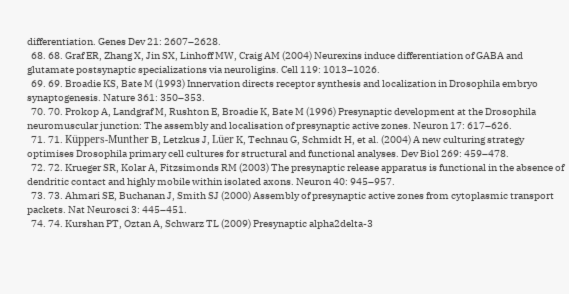differentiation. Genes Dev 21: 2607–2628.
  68. 68. Graf ER, Zhang X, Jin SX, Linhoff MW, Craig AM (2004) Neurexins induce differentiation of GABA and glutamate postsynaptic specializations via neuroligins. Cell 119: 1013–1026.
  69. 69. Broadie KS, Bate M (1993) Innervation directs receptor synthesis and localization in Drosophila embryo synaptogenesis. Nature 361: 350–353.
  70. 70. Prokop A, Landgraf M, Rushton E, Broadie K, Bate M (1996) Presynaptic development at the Drosophila neuromuscular junction: The assembly and localisation of presynaptic active zones. Neuron 17: 617–626.
  71. 71. Küppers-Munther B, Letzkus J, Lüer K, Technau G, Schmidt H, et al. (2004) A new culturing strategy optimises Drosophila primary cell cultures for structural and functional analyses. Dev Biol 269: 459–478.
  72. 72. Krueger SR, Kolar A, Fitzsimonds RM (2003) The presynaptic release apparatus is functional in the absence of dendritic contact and highly mobile within isolated axons. Neuron 40: 945–957.
  73. 73. Ahmari SE, Buchanan J, Smith SJ (2000) Assembly of presynaptic active zones from cytoplasmic transport packets. Nat Neurosci 3: 445–451.
  74. 74. Kurshan PT, Oztan A, Schwarz TL (2009) Presynaptic alpha2delta-3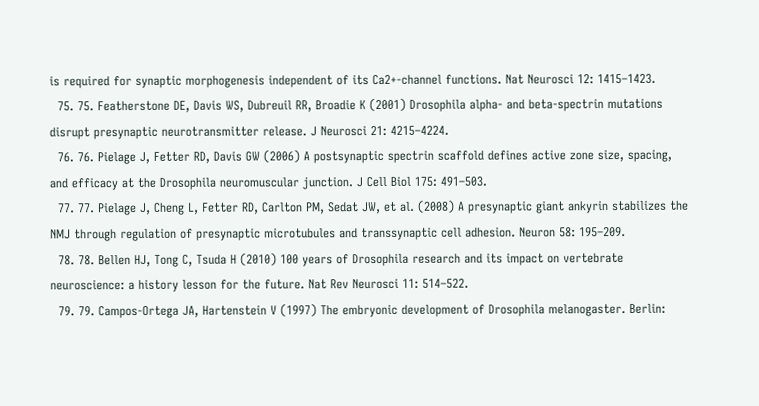is required for synaptic morphogenesis independent of its Ca2+-channel functions. Nat Neurosci 12: 1415–1423.
  75. 75. Featherstone DE, Davis WS, Dubreuil RR, Broadie K (2001) Drosophila alpha- and beta-spectrin mutations disrupt presynaptic neurotransmitter release. J Neurosci 21: 4215–4224.
  76. 76. Pielage J, Fetter RD, Davis GW (2006) A postsynaptic spectrin scaffold defines active zone size, spacing, and efficacy at the Drosophila neuromuscular junction. J Cell Biol 175: 491–503.
  77. 77. Pielage J, Cheng L, Fetter RD, Carlton PM, Sedat JW, et al. (2008) A presynaptic giant ankyrin stabilizes the NMJ through regulation of presynaptic microtubules and transsynaptic cell adhesion. Neuron 58: 195–209.
  78. 78. Bellen HJ, Tong C, Tsuda H (2010) 100 years of Drosophila research and its impact on vertebrate neuroscience: a history lesson for the future. Nat Rev Neurosci 11: 514–522.
  79. 79. Campos-Ortega JA, Hartenstein V (1997) The embryonic development of Drosophila melanogaster. Berlin: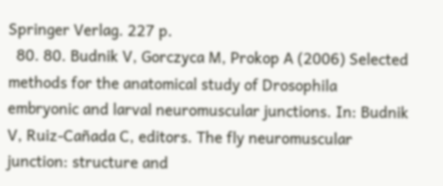Springer Verlag. 227 p.
  80. 80. Budnik V, Gorczyca M, Prokop A (2006) Selected methods for the anatomical study of Drosophila embryonic and larval neuromuscular junctions. In: Budnik V, Ruiz-Cañada C, editors. The fly neuromuscular junction: structure and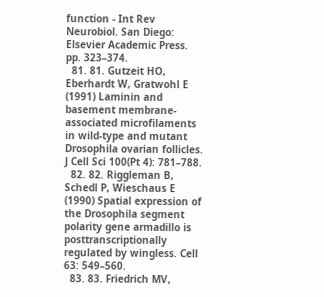function - Int Rev Neurobiol. San Diego: Elsevier Academic Press. pp. 323–374.
  81. 81. Gutzeit HO, Eberhardt W, Gratwohl E (1991) Laminin and basement membrane-associated microfilaments in wild-type and mutant Drosophila ovarian follicles. J Cell Sci 100(Pt 4): 781–788.
  82. 82. Riggleman B, Schedl P, Wieschaus E (1990) Spatial expression of the Drosophila segment polarity gene armadillo is posttranscriptionally regulated by wingless. Cell 63: 549–560.
  83. 83. Friedrich MV,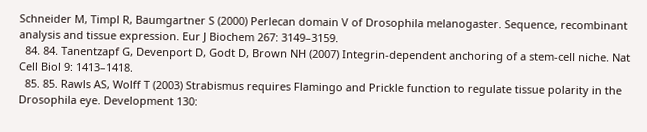Schneider M, Timpl R, Baumgartner S (2000) Perlecan domain V of Drosophila melanogaster. Sequence, recombinant analysis and tissue expression. Eur J Biochem 267: 3149–3159.
  84. 84. Tanentzapf G, Devenport D, Godt D, Brown NH (2007) Integrin-dependent anchoring of a stem-cell niche. Nat Cell Biol 9: 1413–1418.
  85. 85. Rawls AS, Wolff T (2003) Strabismus requires Flamingo and Prickle function to regulate tissue polarity in the Drosophila eye. Development 130: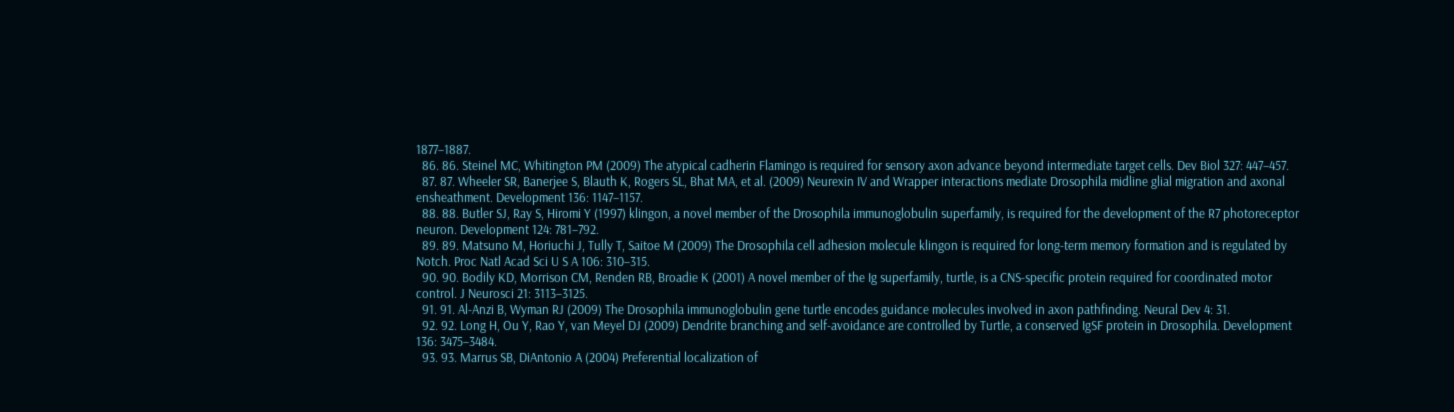1877–1887.
  86. 86. Steinel MC, Whitington PM (2009) The atypical cadherin Flamingo is required for sensory axon advance beyond intermediate target cells. Dev Biol 327: 447–457.
  87. 87. Wheeler SR, Banerjee S, Blauth K, Rogers SL, Bhat MA, et al. (2009) Neurexin IV and Wrapper interactions mediate Drosophila midline glial migration and axonal ensheathment. Development 136: 1147–1157.
  88. 88. Butler SJ, Ray S, Hiromi Y (1997) klingon, a novel member of the Drosophila immunoglobulin superfamily, is required for the development of the R7 photoreceptor neuron. Development 124: 781–792.
  89. 89. Matsuno M, Horiuchi J, Tully T, Saitoe M (2009) The Drosophila cell adhesion molecule klingon is required for long-term memory formation and is regulated by Notch. Proc Natl Acad Sci U S A 106: 310–315.
  90. 90. Bodily KD, Morrison CM, Renden RB, Broadie K (2001) A novel member of the Ig superfamily, turtle, is a CNS-specific protein required for coordinated motor control. J Neurosci 21: 3113–3125.
  91. 91. Al-Anzi B, Wyman RJ (2009) The Drosophila immunoglobulin gene turtle encodes guidance molecules involved in axon pathfinding. Neural Dev 4: 31.
  92. 92. Long H, Ou Y, Rao Y, van Meyel DJ (2009) Dendrite branching and self-avoidance are controlled by Turtle, a conserved IgSF protein in Drosophila. Development 136: 3475–3484.
  93. 93. Marrus SB, DiAntonio A (2004) Preferential localization of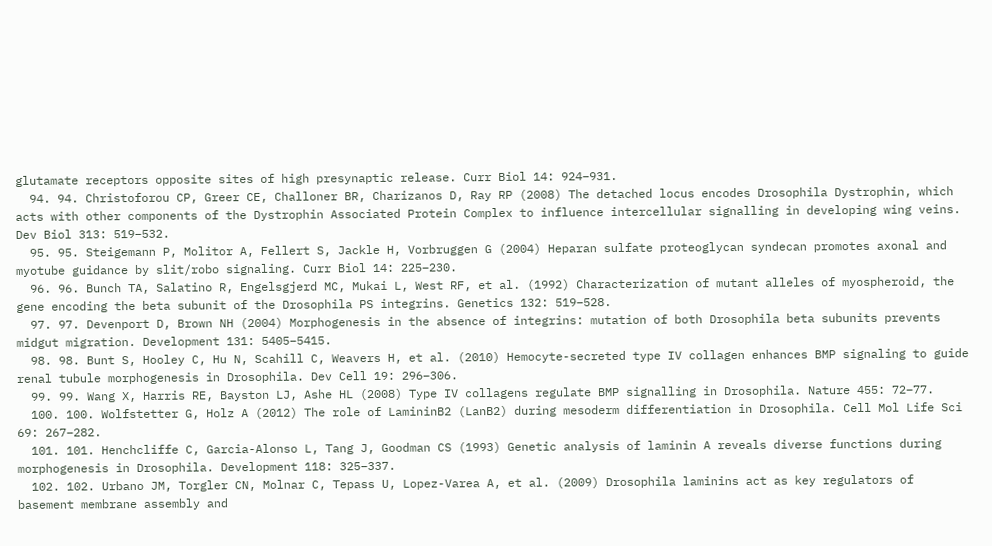glutamate receptors opposite sites of high presynaptic release. Curr Biol 14: 924–931.
  94. 94. Christoforou CP, Greer CE, Challoner BR, Charizanos D, Ray RP (2008) The detached locus encodes Drosophila Dystrophin, which acts with other components of the Dystrophin Associated Protein Complex to influence intercellular signalling in developing wing veins. Dev Biol 313: 519–532.
  95. 95. Steigemann P, Molitor A, Fellert S, Jackle H, Vorbruggen G (2004) Heparan sulfate proteoglycan syndecan promotes axonal and myotube guidance by slit/robo signaling. Curr Biol 14: 225–230.
  96. 96. Bunch TA, Salatino R, Engelsgjerd MC, Mukai L, West RF, et al. (1992) Characterization of mutant alleles of myospheroid, the gene encoding the beta subunit of the Drosophila PS integrins. Genetics 132: 519–528.
  97. 97. Devenport D, Brown NH (2004) Morphogenesis in the absence of integrins: mutation of both Drosophila beta subunits prevents midgut migration. Development 131: 5405–5415.
  98. 98. Bunt S, Hooley C, Hu N, Scahill C, Weavers H, et al. (2010) Hemocyte-secreted type IV collagen enhances BMP signaling to guide renal tubule morphogenesis in Drosophila. Dev Cell 19: 296–306.
  99. 99. Wang X, Harris RE, Bayston LJ, Ashe HL (2008) Type IV collagens regulate BMP signalling in Drosophila. Nature 455: 72–77.
  100. 100. Wolfstetter G, Holz A (2012) The role of LamininB2 (LanB2) during mesoderm differentiation in Drosophila. Cell Mol Life Sci 69: 267–282.
  101. 101. Henchcliffe C, Garcia-Alonso L, Tang J, Goodman CS (1993) Genetic analysis of laminin A reveals diverse functions during morphogenesis in Drosophila. Development 118: 325–337.
  102. 102. Urbano JM, Torgler CN, Molnar C, Tepass U, Lopez-Varea A, et al. (2009) Drosophila laminins act as key regulators of basement membrane assembly and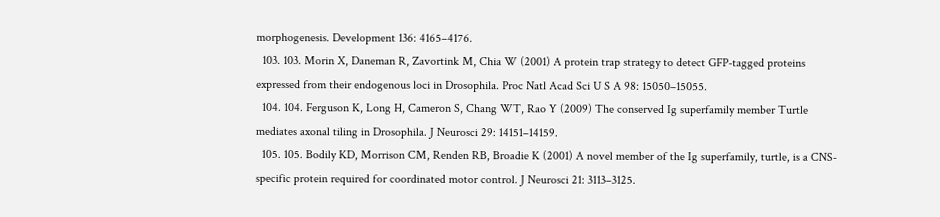morphogenesis. Development 136: 4165–4176.
  103. 103. Morin X, Daneman R, Zavortink M, Chia W (2001) A protein trap strategy to detect GFP-tagged proteins expressed from their endogenous loci in Drosophila. Proc Natl Acad Sci U S A 98: 15050–15055.
  104. 104. Ferguson K, Long H, Cameron S, Chang WT, Rao Y (2009) The conserved Ig superfamily member Turtle mediates axonal tiling in Drosophila. J Neurosci 29: 14151–14159.
  105. 105. Bodily KD, Morrison CM, Renden RB, Broadie K (2001) A novel member of the Ig superfamily, turtle, is a CNS-specific protein required for coordinated motor control. J Neurosci 21: 3113–3125.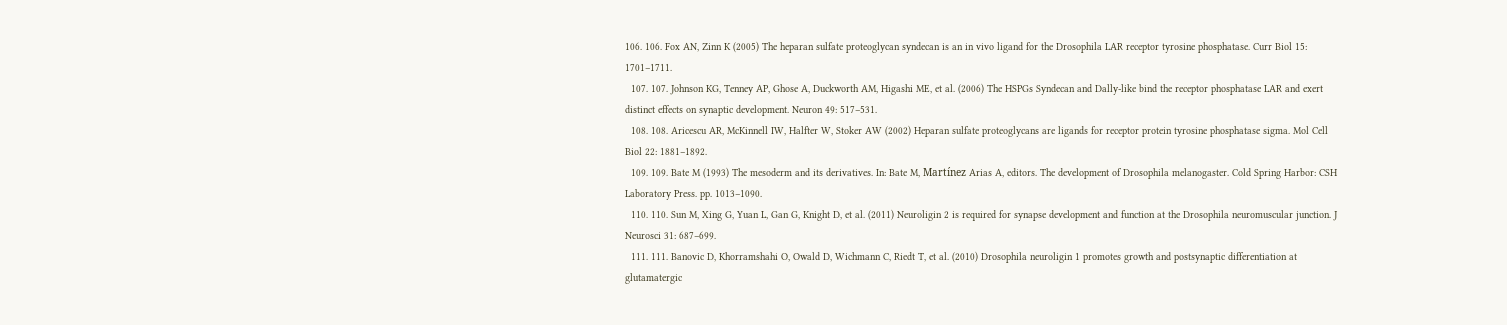106. 106. Fox AN, Zinn K (2005) The heparan sulfate proteoglycan syndecan is an in vivo ligand for the Drosophila LAR receptor tyrosine phosphatase. Curr Biol 15: 1701–1711.
  107. 107. Johnson KG, Tenney AP, Ghose A, Duckworth AM, Higashi ME, et al. (2006) The HSPGs Syndecan and Dally-like bind the receptor phosphatase LAR and exert distinct effects on synaptic development. Neuron 49: 517–531.
  108. 108. Aricescu AR, McKinnell IW, Halfter W, Stoker AW (2002) Heparan sulfate proteoglycans are ligands for receptor protein tyrosine phosphatase sigma. Mol Cell Biol 22: 1881–1892.
  109. 109. Bate M (1993) The mesoderm and its derivatives. In: Bate M, Martínez Arias A, editors. The development of Drosophila melanogaster. Cold Spring Harbor: CSH Laboratory Press. pp. 1013–1090.
  110. 110. Sun M, Xing G, Yuan L, Gan G, Knight D, et al. (2011) Neuroligin 2 is required for synapse development and function at the Drosophila neuromuscular junction. J Neurosci 31: 687–699.
  111. 111. Banovic D, Khorramshahi O, Owald D, Wichmann C, Riedt T, et al. (2010) Drosophila neuroligin 1 promotes growth and postsynaptic differentiation at glutamatergic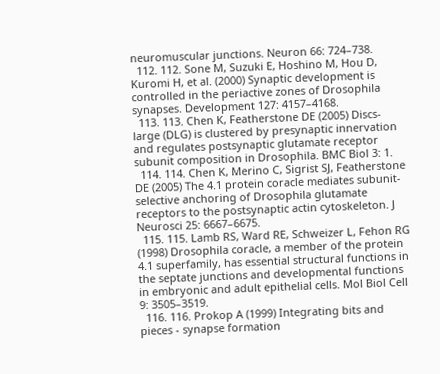neuromuscular junctions. Neuron 66: 724–738.
  112. 112. Sone M, Suzuki E, Hoshino M, Hou D, Kuromi H, et al. (2000) Synaptic development is controlled in the periactive zones of Drosophila synapses. Development 127: 4157–4168.
  113. 113. Chen K, Featherstone DE (2005) Discs-large (DLG) is clustered by presynaptic innervation and regulates postsynaptic glutamate receptor subunit composition in Drosophila. BMC Biol 3: 1.
  114. 114. Chen K, Merino C, Sigrist SJ, Featherstone DE (2005) The 4.1 protein coracle mediates subunit-selective anchoring of Drosophila glutamate receptors to the postsynaptic actin cytoskeleton. J Neurosci 25: 6667–6675.
  115. 115. Lamb RS, Ward RE, Schweizer L, Fehon RG (1998) Drosophila coracle, a member of the protein 4.1 superfamily, has essential structural functions in the septate junctions and developmental functions in embryonic and adult epithelial cells. Mol Biol Cell 9: 3505–3519.
  116. 116. Prokop A (1999) Integrating bits and pieces - synapse formation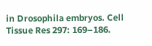in Drosophila embryos. Cell Tissue Res 297: 169–186.